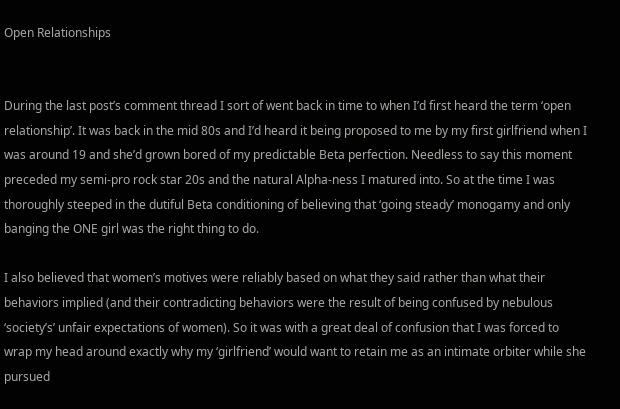Open Relationships


During the last post’s comment thread I sort of went back in time to when I’d first heard the term ‘open relationship’. It was back in the mid 80s and I’d heard it being proposed to me by my first girlfriend when I was around 19 and she’d grown bored of my predictable Beta perfection. Needless to say this moment preceded my semi-pro rock star 20s and the natural Alpha-ness I matured into. So at the time I was thoroughly steeped in the dutiful Beta conditioning of believing that ‘going steady’ monogamy and only banging the ONE girl was the right thing to do.

I also believed that women’s motives were reliably based on what they said rather than what their behaviors implied (and their contradicting behaviors were the result of being confused by nebulous ‘society’s’ unfair expectations of women). So it was with a great deal of confusion that I was forced to wrap my head around exactly why my ‘girlfriend’ would want to retain me as an intimate orbiter while she pursued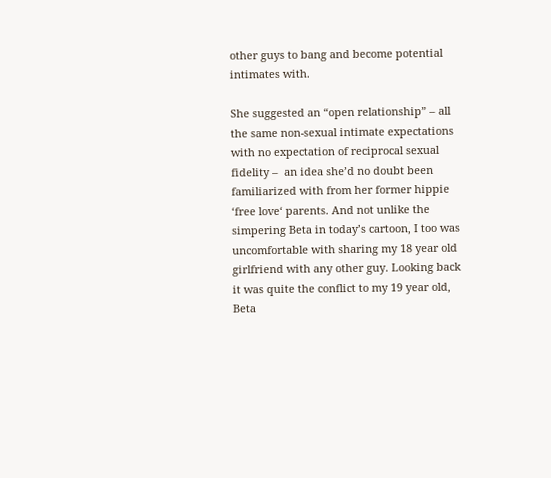other guys to bang and become potential intimates with.

She suggested an “open relationship” – all the same non-sexual intimate expectations with no expectation of reciprocal sexual fidelity –  an idea she’d no doubt been familiarized with from her former hippie ‘free love‘ parents. And not unlike the simpering Beta in today’s cartoon, I too was uncomfortable with sharing my 18 year old girlfriend with any other guy. Looking back it was quite the conflict to my 19 year old, Beta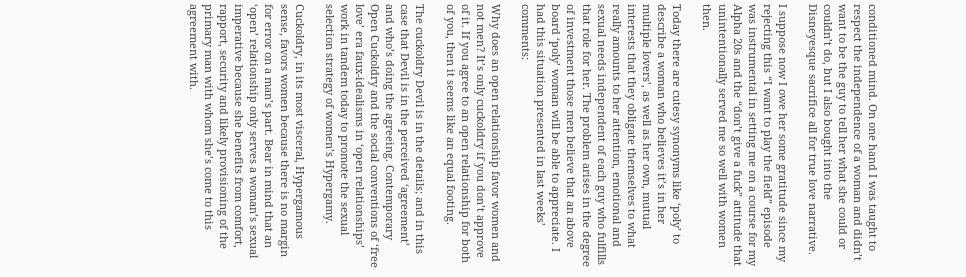conditioned mind. On one hand I was taught to respect the independence of a woman and didn’t want to be the guy to tell her what she could or couldn’t do, but I also bought into the Disneyesque sacrifice all for true love narrative.

I suppose now I owe her some gratitude since my rejecting this “I want to play the field” episode was instrumental in setting me on a course for my Alpha 20s and the “don’t give a fuck” attitude that unintentionally served me so well with women then.

Today there are cutesy synonyms like ‘poly’ to describe a woman who believes it’s in her multiple lovers’, as well as her own, mutual interests that they obligate themselves to what really amounts to her attention, emotional and sexual needs independent of each guy who fulfills that role for her. The problem arises in the degree of investment those men believe that an above board ‘poly’ woman will be able to appreciate. I had this situation presented in last weeks’ comments:

Why does an open relationship favor women and not men? It’s only cuckoldry if you don’t approve of it. If you agree to an open relationship for both of you, then it seems like an equal footing.

The cuckoldry Devil is in the details; and in this case that Devil is in the perceived ‘agreement’ and who’s doing the agreeing. Contemporary Open Cuckoldry and the social conventions of ‘free love’ era faux-idealisms in ‘open relationships’ work in tandem today to promote the sexual selection strategy of women’s Hypergamy.

Cuckoldry, in its most visceral, Hypergamous sense, favors women because there is no margin for error on a man’s part. Bear in mind that an ‘open’ relationship only serves a woman’s sexual imperative because she benefits from comfort, rapport, security and likely provisioning of the primary man with whom she’s come to this agreement with.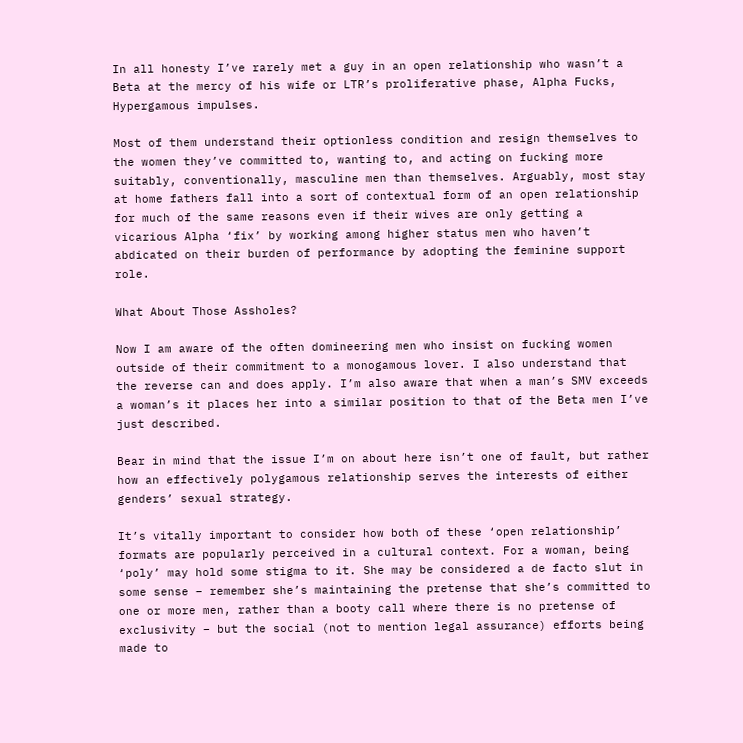In all honesty I’ve rarely met a guy in an open relationship who wasn’t a Beta at the mercy of his wife or LTR’s proliferative phase, Alpha Fucks, Hypergamous impulses.

Most of them understand their optionless condition and resign themselves to the women they’ve committed to, wanting to, and acting on fucking more suitably, conventionally, masculine men than themselves. Arguably, most stay at home fathers fall into a sort of contextual form of an open relationship for much of the same reasons even if their wives are only getting a vicarious Alpha ‘fix’ by working among higher status men who haven’t abdicated on their burden of performance by adopting the feminine support role.

What About Those Assholes?

Now I am aware of the often domineering men who insist on fucking women outside of their commitment to a monogamous lover. I also understand that the reverse can and does apply. I’m also aware that when a man’s SMV exceeds a woman’s it places her into a similar position to that of the Beta men I’ve just described.

Bear in mind that the issue I’m on about here isn’t one of fault, but rather how an effectively polygamous relationship serves the interests of either genders’ sexual strategy.

It’s vitally important to consider how both of these ‘open relationship’ formats are popularly perceived in a cultural context. For a woman, being ‘poly’ may hold some stigma to it. She may be considered a de facto slut in some sense – remember she’s maintaining the pretense that she’s committed to one or more men, rather than a booty call where there is no pretense of exclusivity – but the social (not to mention legal assurance) efforts being made to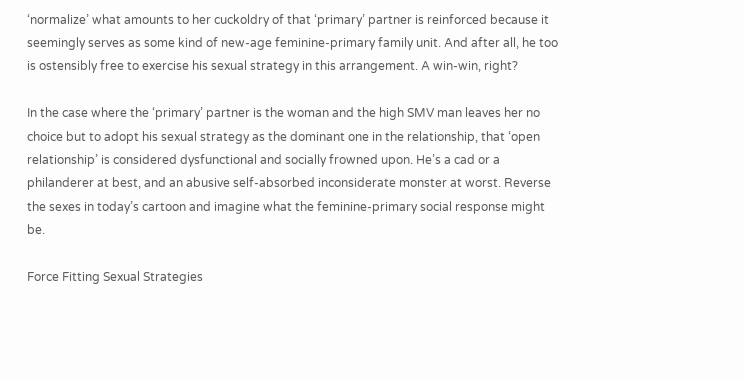‘normalize’ what amounts to her cuckoldry of that ‘primary’ partner is reinforced because it seemingly serves as some kind of new-age feminine-primary family unit. And after all, he too is ostensibly free to exercise his sexual strategy in this arrangement. A win-win, right?

In the case where the ‘primary’ partner is the woman and the high SMV man leaves her no choice but to adopt his sexual strategy as the dominant one in the relationship, that ‘open relationship’ is considered dysfunctional and socially frowned upon. He’s a cad or a philanderer at best, and an abusive self-absorbed inconsiderate monster at worst. Reverse the sexes in today’s cartoon and imagine what the feminine-primary social response might be.

Force Fitting Sexual Strategies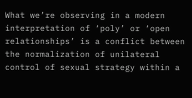What we’re observing in a modern interpretation of ‘poly’ or ‘open relationships’ is a conflict between the normalization of unilateral control of sexual strategy within a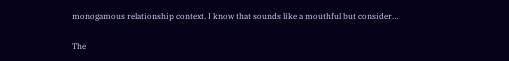monogamous relationship context. I know that sounds like a mouthful but consider…

The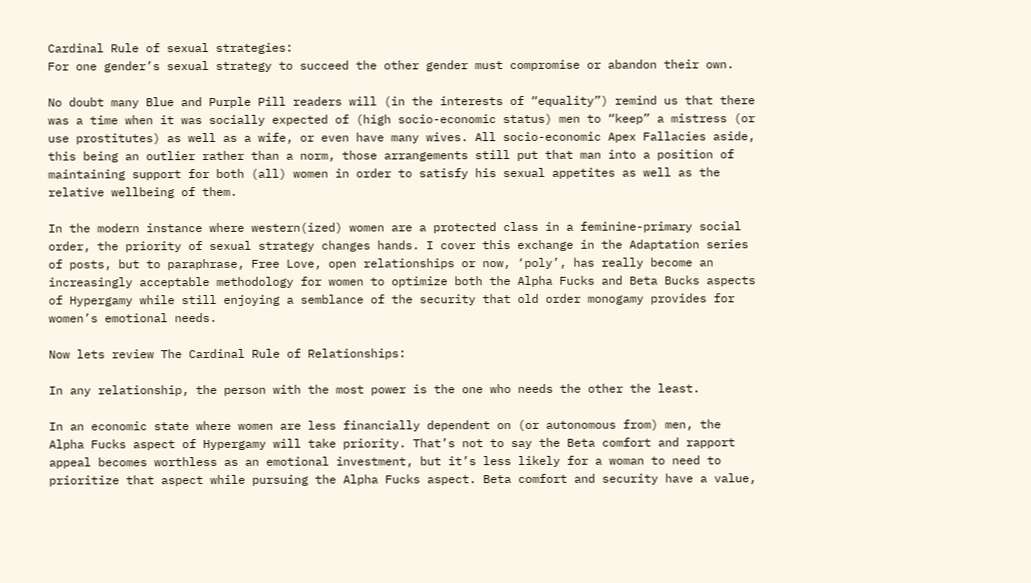Cardinal Rule of sexual strategies:
For one gender’s sexual strategy to succeed the other gender must compromise or abandon their own.

No doubt many Blue and Purple Pill readers will (in the interests of “equality”) remind us that there was a time when it was socially expected of (high socio-economic status) men to “keep” a mistress (or use prostitutes) as well as a wife, or even have many wives. All socio-economic Apex Fallacies aside, this being an outlier rather than a norm, those arrangements still put that man into a position of maintaining support for both (all) women in order to satisfy his sexual appetites as well as the relative wellbeing of them.

In the modern instance where western(ized) women are a protected class in a feminine-primary social order, the priority of sexual strategy changes hands. I cover this exchange in the Adaptation series of posts, but to paraphrase, Free Love, open relationships or now, ‘poly’, has really become an increasingly acceptable methodology for women to optimize both the Alpha Fucks and Beta Bucks aspects of Hypergamy while still enjoying a semblance of the security that old order monogamy provides for women’s emotional needs.

Now lets review The Cardinal Rule of Relationships:

In any relationship, the person with the most power is the one who needs the other the least.

In an economic state where women are less financially dependent on (or autonomous from) men, the Alpha Fucks aspect of Hypergamy will take priority. That’s not to say the Beta comfort and rapport appeal becomes worthless as an emotional investment, but it’s less likely for a woman to need to prioritize that aspect while pursuing the Alpha Fucks aspect. Beta comfort and security have a value,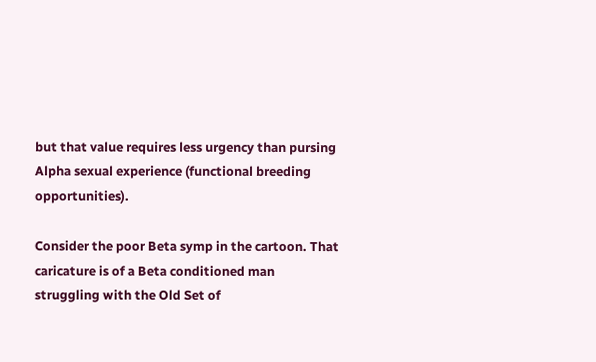but that value requires less urgency than pursing Alpha sexual experience (functional breeding opportunities).

Consider the poor Beta symp in the cartoon. That caricature is of a Beta conditioned man struggling with the Old Set of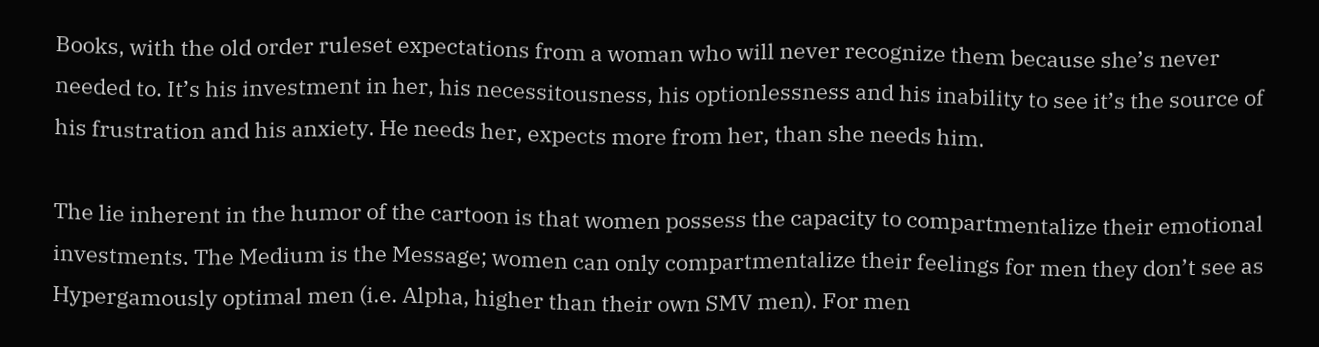Books, with the old order ruleset expectations from a woman who will never recognize them because she’s never needed to. It’s his investment in her, his necessitousness, his optionlessness and his inability to see it’s the source of his frustration and his anxiety. He needs her, expects more from her, than she needs him.

The lie inherent in the humor of the cartoon is that women possess the capacity to compartmentalize their emotional investments. The Medium is the Message; women can only compartmentalize their feelings for men they don’t see as Hypergamously optimal men (i.e. Alpha, higher than their own SMV men). For men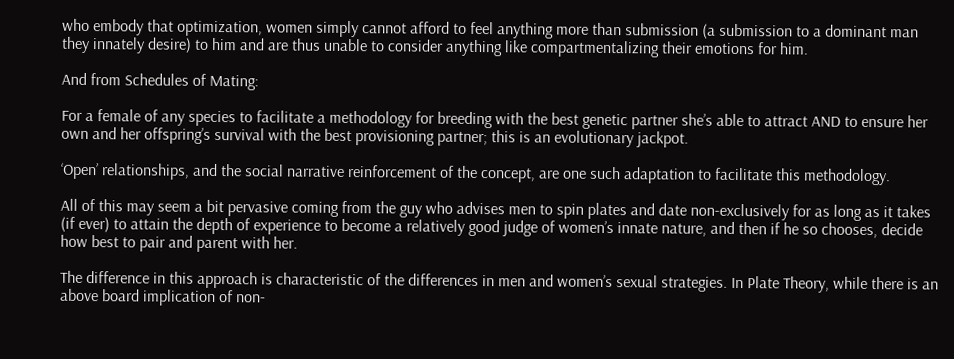who embody that optimization, women simply cannot afford to feel anything more than submission (a submission to a dominant man they innately desire) to him and are thus unable to consider anything like compartmentalizing their emotions for him.

And from Schedules of Mating:

For a female of any species to facilitate a methodology for breeding with the best genetic partner she’s able to attract AND to ensure her own and her offspring’s survival with the best provisioning partner; this is an evolutionary jackpot.

‘Open’ relationships, and the social narrative reinforcement of the concept, are one such adaptation to facilitate this methodology.

All of this may seem a bit pervasive coming from the guy who advises men to spin plates and date non-exclusively for as long as it takes (if ever) to attain the depth of experience to become a relatively good judge of women’s innate nature, and then if he so chooses, decide how best to pair and parent with her.

The difference in this approach is characteristic of the differences in men and women’s sexual strategies. In Plate Theory, while there is an above board implication of non-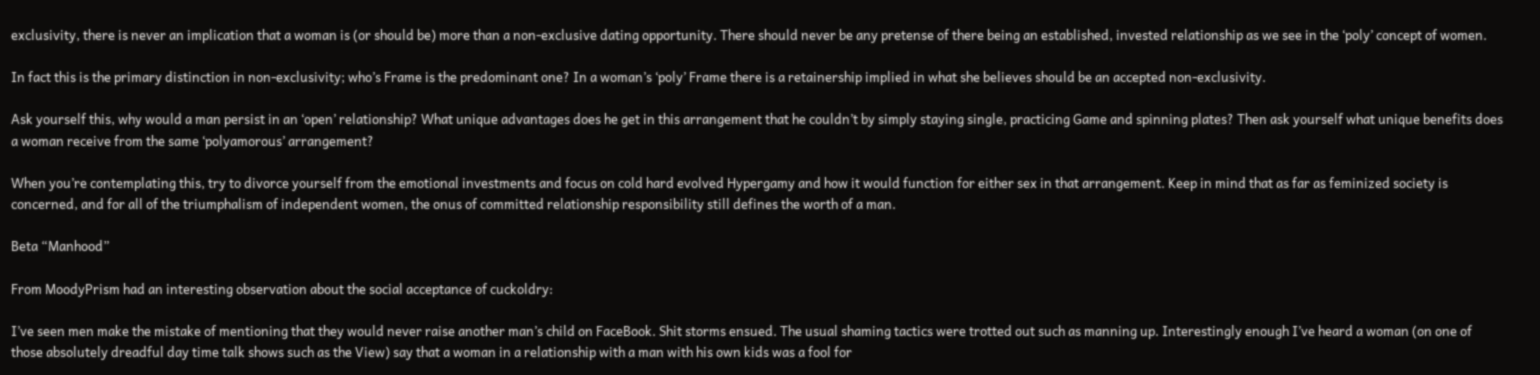exclusivity, there is never an implication that a woman is (or should be) more than a non-exclusive dating opportunity. There should never be any pretense of there being an established, invested relationship as we see in the ‘poly’ concept of women.

In fact this is the primary distinction in non-exclusivity; who’s Frame is the predominant one? In a woman’s ‘poly’ Frame there is a retainership implied in what she believes should be an accepted non-exclusivity.

Ask yourself this, why would a man persist in an ‘open’ relationship? What unique advantages does he get in this arrangement that he couldn’t by simply staying single, practicing Game and spinning plates? Then ask yourself what unique benefits does a woman receive from the same ‘polyamorous’ arrangement?

When you’re contemplating this, try to divorce yourself from the emotional investments and focus on cold hard evolved Hypergamy and how it would function for either sex in that arrangement. Keep in mind that as far as feminized society is concerned, and for all of the triumphalism of independent women, the onus of committed relationship responsibility still defines the worth of a man.

Beta “Manhood”

From MoodyPrism had an interesting observation about the social acceptance of cuckoldry:

I’ve seen men make the mistake of mentioning that they would never raise another man’s child on FaceBook. Shit storms ensued. The usual shaming tactics were trotted out such as manning up. Interestingly enough I’ve heard a woman (on one of those absolutely dreadful day time talk shows such as the View) say that a woman in a relationship with a man with his own kids was a fool for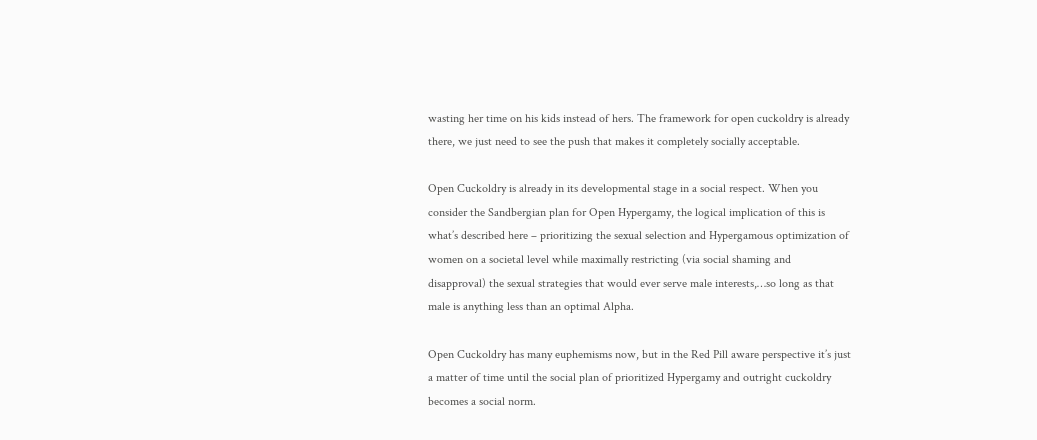wasting her time on his kids instead of hers. The framework for open cuckoldry is already there, we just need to see the push that makes it completely socially acceptable.

Open Cuckoldry is already in its developmental stage in a social respect. When you consider the Sandbergian plan for Open Hypergamy, the logical implication of this is what’s described here – prioritizing the sexual selection and Hypergamous optimization of women on a societal level while maximally restricting (via social shaming and disapproval) the sexual strategies that would ever serve male interests,…so long as that male is anything less than an optimal Alpha.

Open Cuckoldry has many euphemisms now, but in the Red Pill aware perspective it’s just a matter of time until the social plan of prioritized Hypergamy and outright cuckoldry becomes a social norm.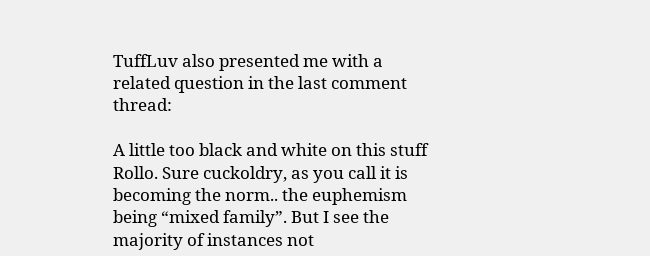TuffLuv also presented me with a related question in the last comment thread:

A little too black and white on this stuff Rollo. Sure cuckoldry, as you call it is becoming the norm.. the euphemism being “mixed family”. But I see the majority of instances not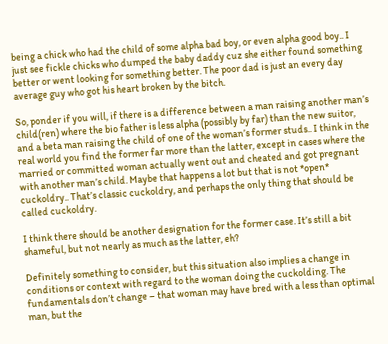being a chick who had the child of some alpha bad boy, or even alpha good boy.. I just see fickle chicks who dumped the baby daddy cuz she either found something better or went looking for something better. The poor dad is just an every day average guy who got his heart broken by the bitch.

So, ponder if you will, if there is a difference between a man raising another man’s child(ren) where the bio father is less alpha (possibly by far) than the new suitor, and a beta man raising the child of one of the woman’s former studs.. I think in the real world you find the former far more than the latter, except in cases where the married or committed woman actually went out and cheated and got pregnant with another man’s child. Maybe that happens a lot but that is not *open* cuckoldry.. That’s classic cuckoldry, and perhaps the only thing that should be called cuckoldry.

I think there should be another designation for the former case. It’s still a bit shameful, but not nearly as much as the latter, eh?

Definitely something to consider, but this situation also implies a change in conditions or context with regard to the woman doing the cuckolding. The fundamentals don’t change – that woman may have bred with a less than optimal man, but the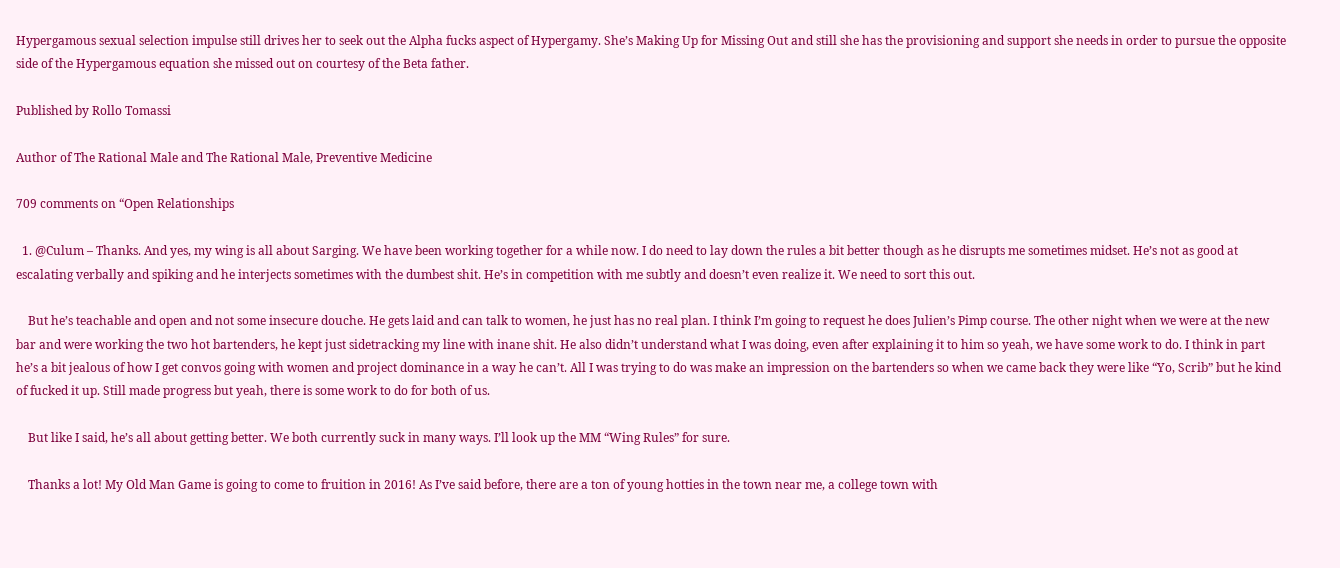Hypergamous sexual selection impulse still drives her to seek out the Alpha fucks aspect of Hypergamy. She’s Making Up for Missing Out and still she has the provisioning and support she needs in order to pursue the opposite side of the Hypergamous equation she missed out on courtesy of the Beta father.

Published by Rollo Tomassi

Author of The Rational Male and The Rational Male, Preventive Medicine

709 comments on “Open Relationships

  1. @Culum – Thanks. And yes, my wing is all about Sarging. We have been working together for a while now. I do need to lay down the rules a bit better though as he disrupts me sometimes midset. He’s not as good at escalating verbally and spiking and he interjects sometimes with the dumbest shit. He’s in competition with me subtly and doesn’t even realize it. We need to sort this out.

    But he’s teachable and open and not some insecure douche. He gets laid and can talk to women, he just has no real plan. I think I’m going to request he does Julien’s Pimp course. The other night when we were at the new bar and were working the two hot bartenders, he kept just sidetracking my line with inane shit. He also didn’t understand what I was doing, even after explaining it to him so yeah, we have some work to do. I think in part he’s a bit jealous of how I get convos going with women and project dominance in a way he can’t. All I was trying to do was make an impression on the bartenders so when we came back they were like “Yo, Scrib” but he kind of fucked it up. Still made progress but yeah, there is some work to do for both of us.

    But like I said, he’s all about getting better. We both currently suck in many ways. I’ll look up the MM “Wing Rules” for sure.

    Thanks a lot! My Old Man Game is going to come to fruition in 2016! As I’ve said before, there are a ton of young hotties in the town near me, a college town with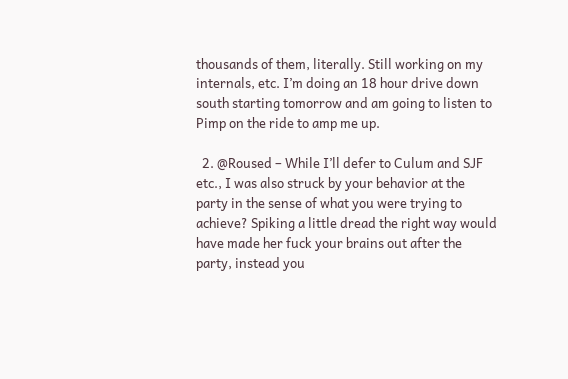thousands of them, literally. Still working on my internals, etc. I’m doing an 18 hour drive down south starting tomorrow and am going to listen to Pimp on the ride to amp me up.

  2. @Roused – While I’ll defer to Culum and SJF etc., I was also struck by your behavior at the party in the sense of what you were trying to achieve? Spiking a little dread the right way would have made her fuck your brains out after the party, instead you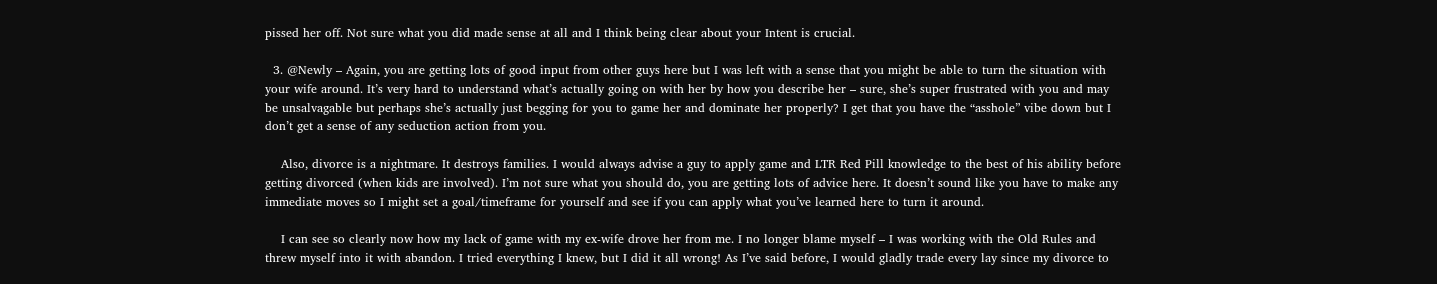pissed her off. Not sure what you did made sense at all and I think being clear about your Intent is crucial.

  3. @Newly – Again, you are getting lots of good input from other guys here but I was left with a sense that you might be able to turn the situation with your wife around. It’s very hard to understand what’s actually going on with her by how you describe her – sure, she’s super frustrated with you and may be unsalvagable but perhaps she’s actually just begging for you to game her and dominate her properly? I get that you have the “asshole” vibe down but I don’t get a sense of any seduction action from you.

    Also, divorce is a nightmare. It destroys families. I would always advise a guy to apply game and LTR Red Pill knowledge to the best of his ability before getting divorced (when kids are involved). I’m not sure what you should do, you are getting lots of advice here. It doesn’t sound like you have to make any immediate moves so I might set a goal/timeframe for yourself and see if you can apply what you’ve learned here to turn it around.

    I can see so clearly now how my lack of game with my ex-wife drove her from me. I no longer blame myself – I was working with the Old Rules and threw myself into it with abandon. I tried everything I knew, but I did it all wrong! As I’ve said before, I would gladly trade every lay since my divorce to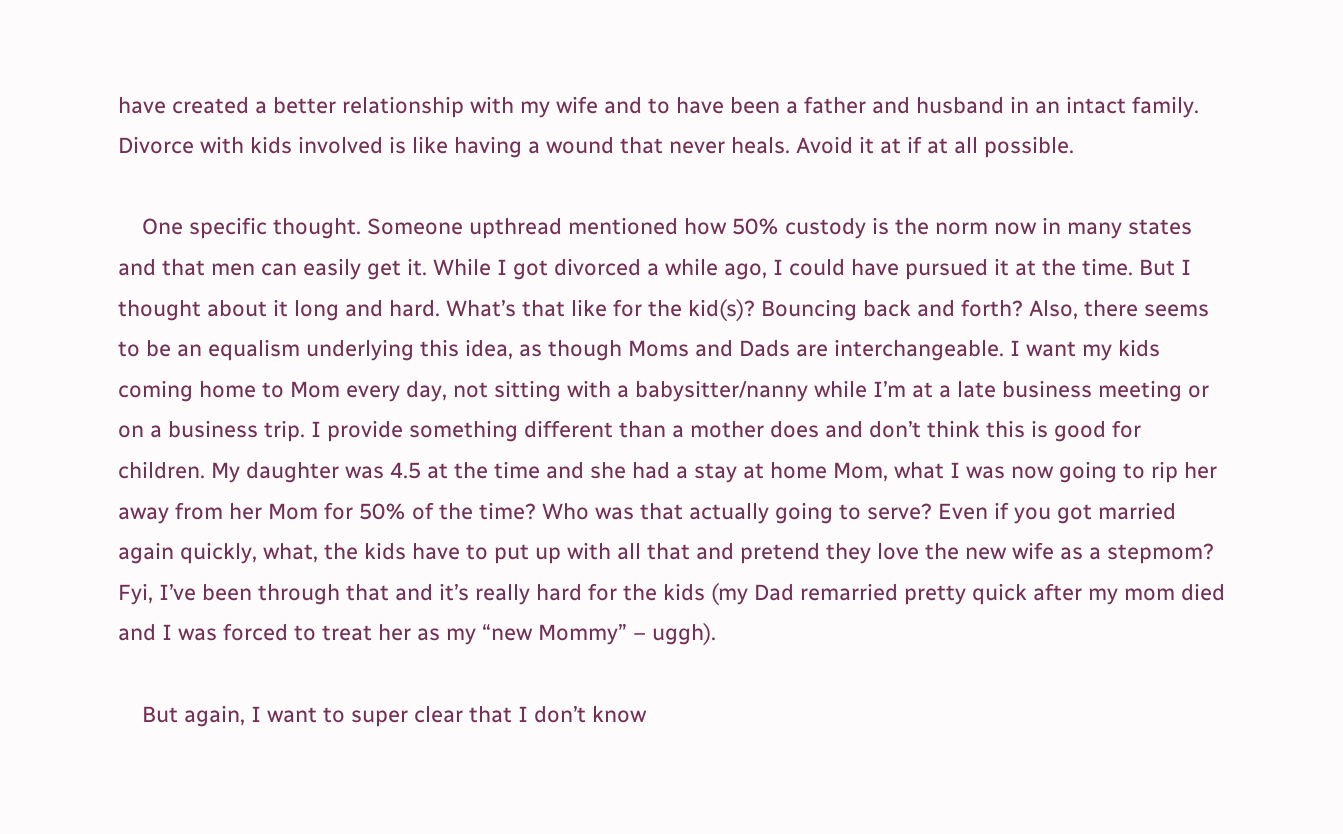have created a better relationship with my wife and to have been a father and husband in an intact family. Divorce with kids involved is like having a wound that never heals. Avoid it at if at all possible.

    One specific thought. Someone upthread mentioned how 50% custody is the norm now in many states and that men can easily get it. While I got divorced a while ago, I could have pursued it at the time. But I thought about it long and hard. What’s that like for the kid(s)? Bouncing back and forth? Also, there seems to be an equalism underlying this idea, as though Moms and Dads are interchangeable. I want my kids coming home to Mom every day, not sitting with a babysitter/nanny while I’m at a late business meeting or on a business trip. I provide something different than a mother does and don’t think this is good for children. My daughter was 4.5 at the time and she had a stay at home Mom, what I was now going to rip her away from her Mom for 50% of the time? Who was that actually going to serve? Even if you got married again quickly, what, the kids have to put up with all that and pretend they love the new wife as a stepmom? Fyi, I’ve been through that and it’s really hard for the kids (my Dad remarried pretty quick after my mom died and I was forced to treat her as my “new Mommy” – uggh).

    But again, I want to super clear that I don’t know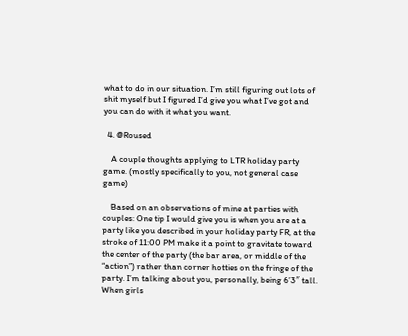what to do in our situation. I’m still figuring out lots of shit myself but I figured I’d give you what I’ve got and you can do with it what you want.

  4. @Roused

    A couple thoughts applying to LTR holiday party game. (mostly specifically to you, not general case game)

    Based on an observations of mine at parties with couples: One tip I would give you is when you are at a party like you described in your holiday party FR, at the stroke of 11:00 PM make it a point to gravitate toward the center of the party (the bar area, or middle of the “action”) rather than corner hotties on the fringe of the party. I’m talking about you, personally, being 6’3″ tall. When girls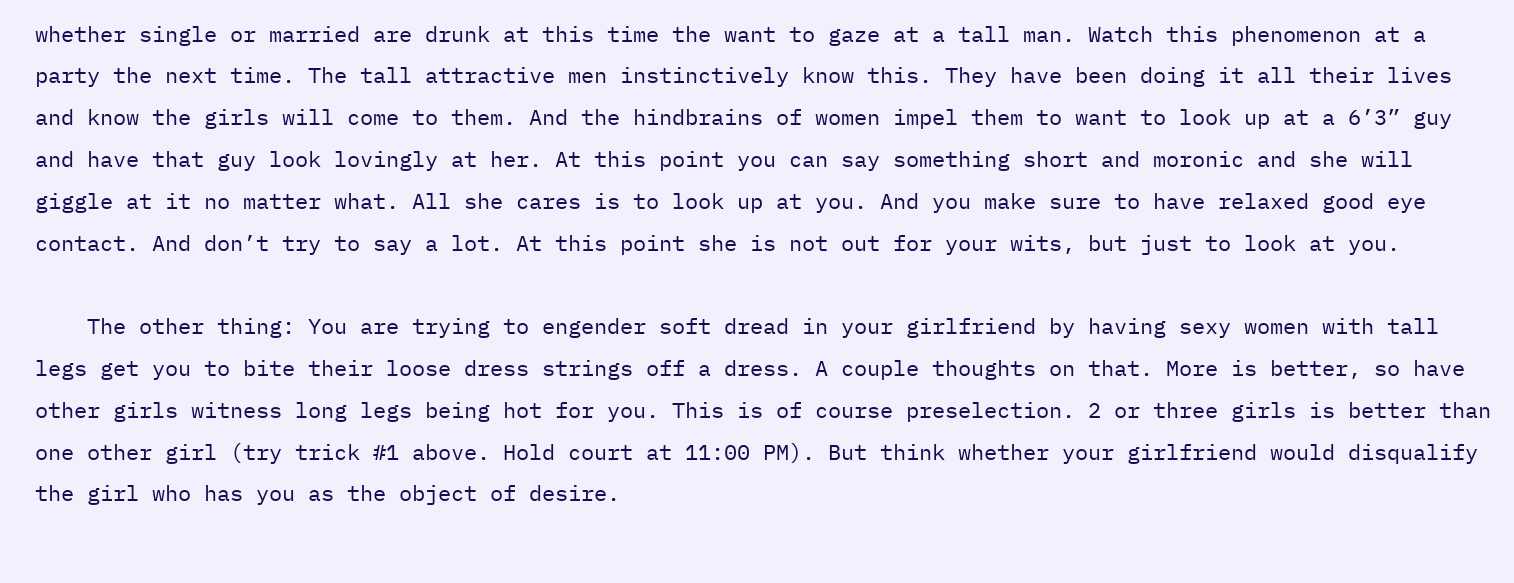whether single or married are drunk at this time the want to gaze at a tall man. Watch this phenomenon at a party the next time. The tall attractive men instinctively know this. They have been doing it all their lives and know the girls will come to them. And the hindbrains of women impel them to want to look up at a 6’3” guy and have that guy look lovingly at her. At this point you can say something short and moronic and she will giggle at it no matter what. All she cares is to look up at you. And you make sure to have relaxed good eye contact. And don’t try to say a lot. At this point she is not out for your wits, but just to look at you.

    The other thing: You are trying to engender soft dread in your girlfriend by having sexy women with tall legs get you to bite their loose dress strings off a dress. A couple thoughts on that. More is better, so have other girls witness long legs being hot for you. This is of course preselection. 2 or three girls is better than one other girl (try trick #1 above. Hold court at 11:00 PM). But think whether your girlfriend would disqualify the girl who has you as the object of desire.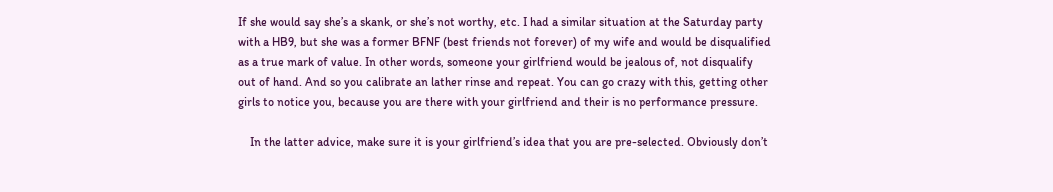If she would say she’s a skank, or she’s not worthy, etc. I had a similar situation at the Saturday party with a HB9, but she was a former BFNF (best friends not forever) of my wife and would be disqualified as a true mark of value. In other words, someone your girlfriend would be jealous of, not disqualify out of hand. And so you calibrate an lather rinse and repeat. You can go crazy with this, getting other girls to notice you, because you are there with your girlfriend and their is no performance pressure.

    In the latter advice, make sure it is your girlfriend’s idea that you are pre-selected. Obviously don’t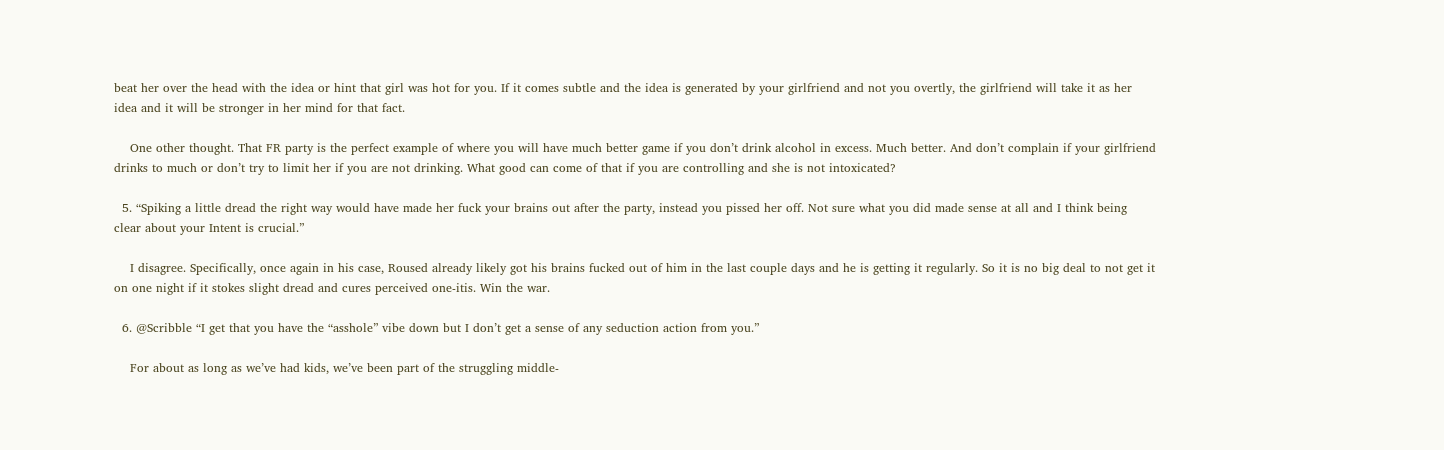beat her over the head with the idea or hint that girl was hot for you. If it comes subtle and the idea is generated by your girlfriend and not you overtly, the girlfriend will take it as her idea and it will be stronger in her mind for that fact.

    One other thought. That FR party is the perfect example of where you will have much better game if you don’t drink alcohol in excess. Much better. And don’t complain if your girlfriend drinks to much or don’t try to limit her if you are not drinking. What good can come of that if you are controlling and she is not intoxicated?

  5. “Spiking a little dread the right way would have made her fuck your brains out after the party, instead you pissed her off. Not sure what you did made sense at all and I think being clear about your Intent is crucial.”

    I disagree. Specifically, once again in his case, Roused already likely got his brains fucked out of him in the last couple days and he is getting it regularly. So it is no big deal to not get it on one night if it stokes slight dread and cures perceived one-itis. Win the war.

  6. @Scribble “I get that you have the “asshole” vibe down but I don’t get a sense of any seduction action from you.”

    For about as long as we’ve had kids, we’ve been part of the struggling middle-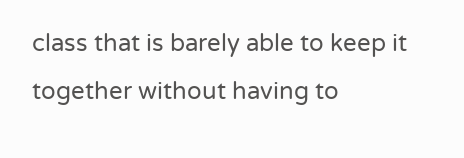class that is barely able to keep it together without having to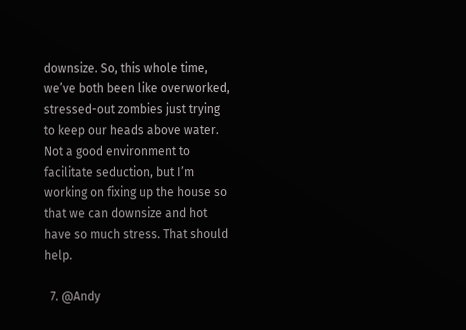downsize. So, this whole time, we’ve both been like overworked, stressed-out zombies just trying to keep our heads above water. Not a good environment to facilitate seduction, but I’m working on fixing up the house so that we can downsize and hot have so much stress. That should help.

  7. @Andy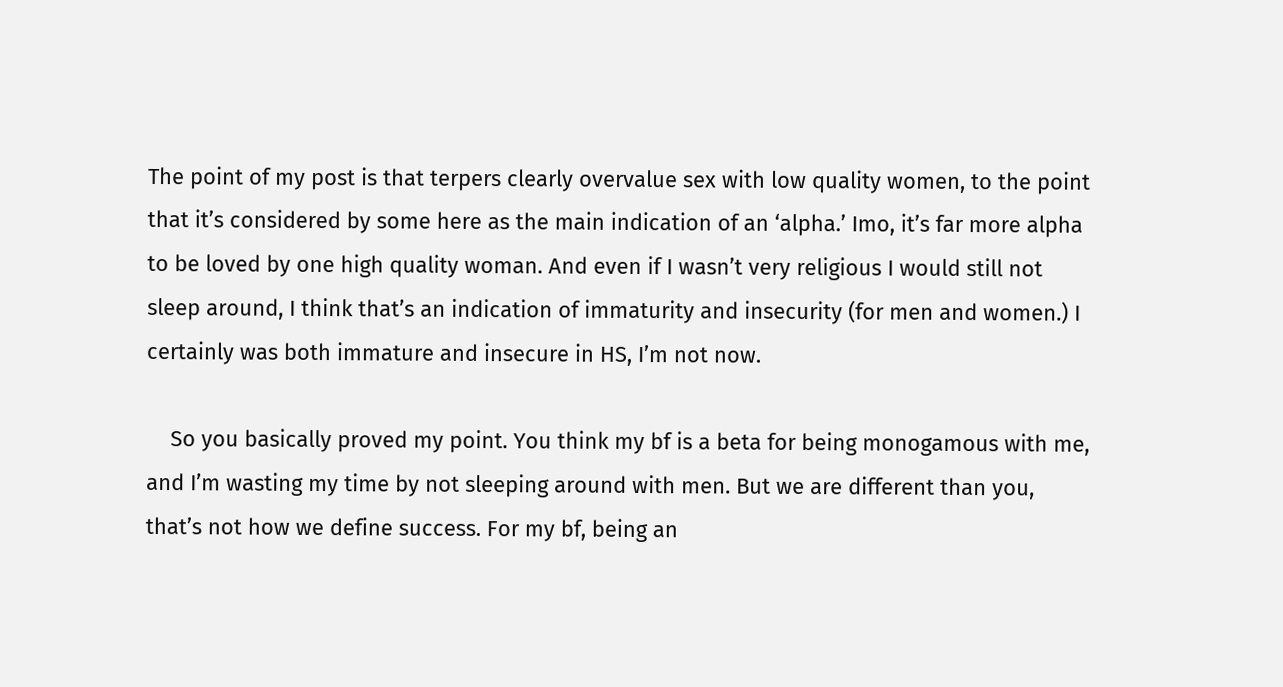The point of my post is that terpers clearly overvalue sex with low quality women, to the point that it’s considered by some here as the main indication of an ‘alpha.’ Imo, it’s far more alpha to be loved by one high quality woman. And even if I wasn’t very religious I would still not sleep around, I think that’s an indication of immaturity and insecurity (for men and women.) I certainly was both immature and insecure in HS, I’m not now.

    So you basically proved my point. You think my bf is a beta for being monogamous with me, and I’m wasting my time by not sleeping around with men. But we are different than you, that’s not how we define success. For my bf, being an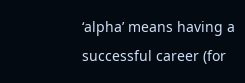‘alpha’ means having a successful career (for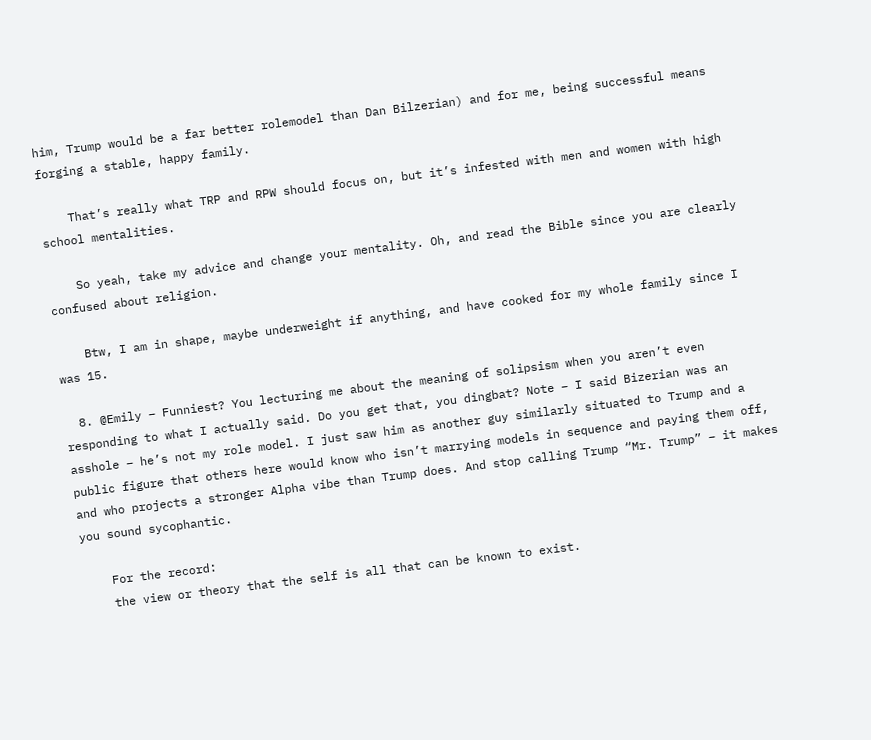him, Trump would be a far better rolemodel than Dan Bilzerian) and for me, being successful means forging a stable, happy family.

    That’s really what TRP and RPW should focus on, but it’s infested with men and women with high school mentalities.

    So yeah, take my advice and change your mentality. Oh, and read the Bible since you are clearly confused about religion.

    Btw, I am in shape, maybe underweight if anything, and have cooked for my whole family since I was 15.

  8. @Emily – Funniest? You lecturing me about the meaning of solipsism when you aren’t even responding to what I actually said. Do you get that, you dingbat? Note – I said Bizerian was an asshole – he’s not my role model. I just saw him as another guy similarly situated to Trump and a public figure that others here would know who isn’t marrying models in sequence and paying them off, and who projects a stronger Alpha vibe than Trump does. And stop calling Trump “Mr. Trump” – it makes you sound sycophantic.

    For the record:
    the view or theory that the self is all that can be known to exist.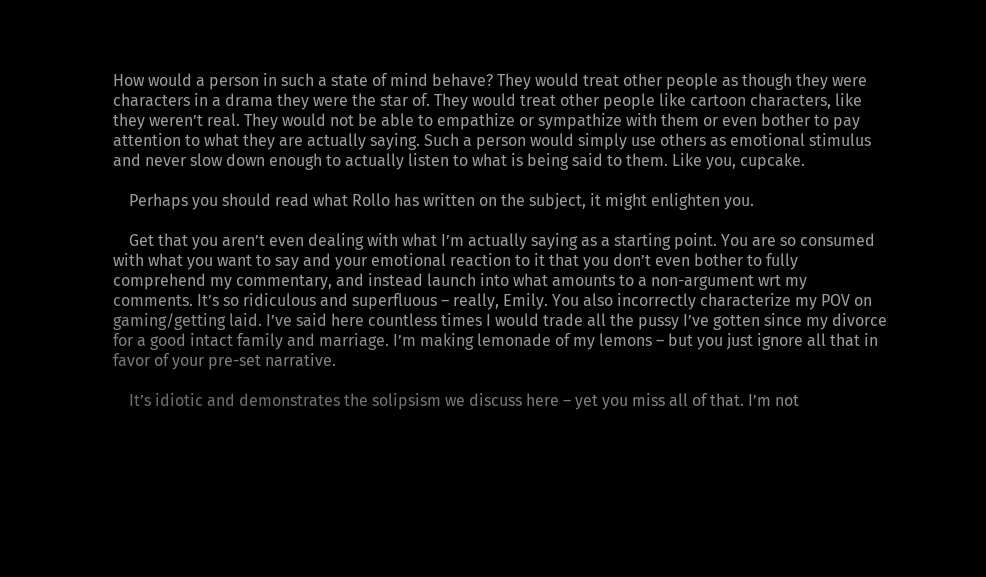How would a person in such a state of mind behave? They would treat other people as though they were characters in a drama they were the star of. They would treat other people like cartoon characters, like they weren’t real. They would not be able to empathize or sympathize with them or even bother to pay attention to what they are actually saying. Such a person would simply use others as emotional stimulus and never slow down enough to actually listen to what is being said to them. Like you, cupcake.

    Perhaps you should read what Rollo has written on the subject, it might enlighten you.

    Get that you aren’t even dealing with what I’m actually saying as a starting point. You are so consumed with what you want to say and your emotional reaction to it that you don’t even bother to fully comprehend my commentary, and instead launch into what amounts to a non-argument wrt my comments. It’s so ridiculous and superfluous – really, Emily. You also incorrectly characterize my POV on gaming/getting laid. I’ve said here countless times I would trade all the pussy I’ve gotten since my divorce for a good intact family and marriage. I’m making lemonade of my lemons – but you just ignore all that in favor of your pre-set narrative.

    It’s idiotic and demonstrates the solipsism we discuss here – yet you miss all of that. I’m not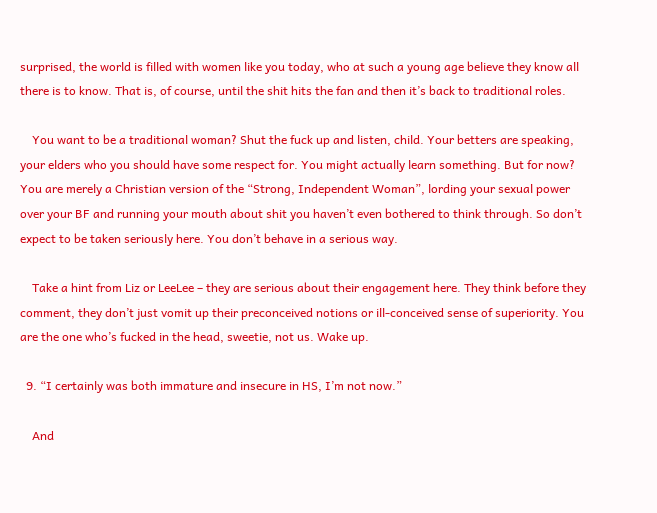surprised, the world is filled with women like you today, who at such a young age believe they know all there is to know. That is, of course, until the shit hits the fan and then it’s back to traditional roles.

    You want to be a traditional woman? Shut the fuck up and listen, child. Your betters are speaking, your elders who you should have some respect for. You might actually learn something. But for now? You are merely a Christian version of the “Strong, Independent Woman”, lording your sexual power over your BF and running your mouth about shit you haven’t even bothered to think through. So don’t expect to be taken seriously here. You don’t behave in a serious way.

    Take a hint from Liz or LeeLee – they are serious about their engagement here. They think before they comment, they don’t just vomit up their preconceived notions or ill-conceived sense of superiority. You are the one who’s fucked in the head, sweetie, not us. Wake up.

  9. “I certainly was both immature and insecure in HS, I’m not now.”

    And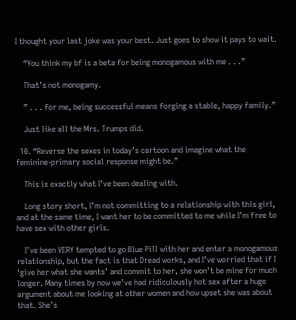I thought your last joke was your best. Just goes to show it pays to wait.

    “You think my bf is a beta for being monogamous with me . . .”

    That’s not monogamy.

    ” . . . for me, being successful means forging a stable, happy family.”

    Just like all the Mrs. Trumps did.

  10. “Reverse the sexes in today’s cartoon and imagine what the feminine-primary social response might be.”

    This is exactly what I’ve been dealing with.

    Long story short, I’m not committing to a relationship with this girl, and at the same time, I want her to be committed to me while I’m free to have sex with other girls.

    I’ve been VERY tempted to go Blue Pill with her and enter a monogamous relationship, but the fact is that Dread works, and I’ve worried that if I ‘give her what she wants’ and commit to her, she won’t be mine for much longer. Many times by now we’ve had ridiculously hot sex after a huge argument about me looking at other women and how upset she was about that. She’s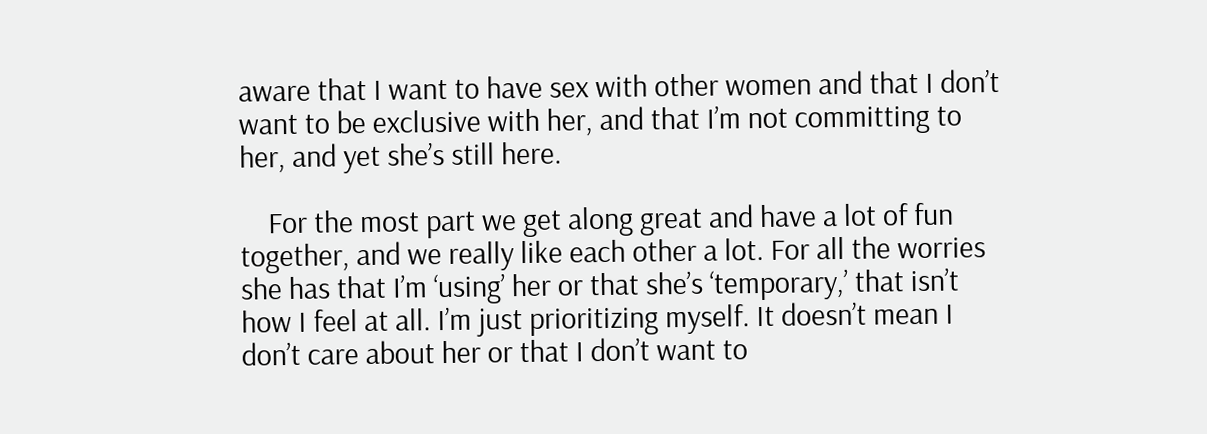aware that I want to have sex with other women and that I don’t want to be exclusive with her, and that I’m not committing to her, and yet she’s still here.

    For the most part we get along great and have a lot of fun together, and we really like each other a lot. For all the worries she has that I’m ‘using’ her or that she’s ‘temporary,’ that isn’t how I feel at all. I’m just prioritizing myself. It doesn’t mean I don’t care about her or that I don’t want to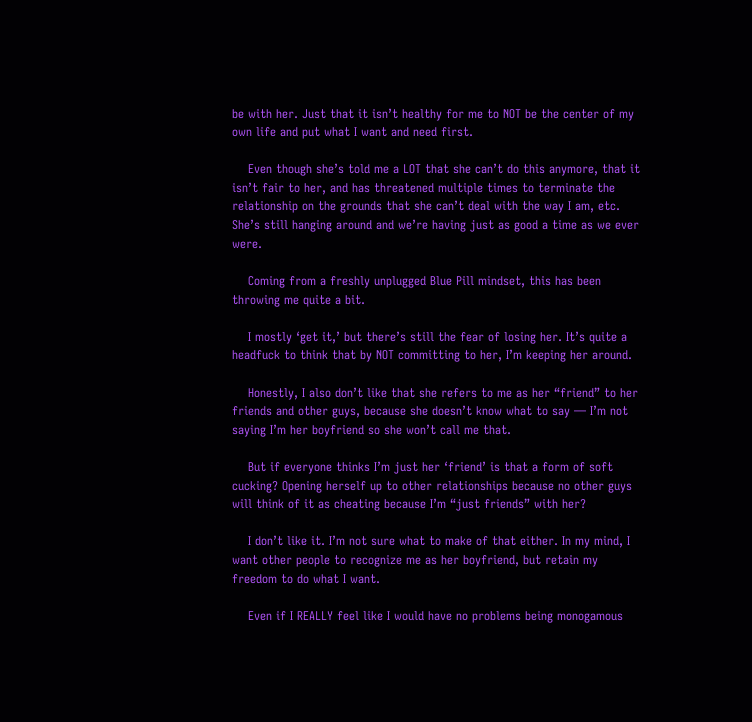be with her. Just that it isn’t healthy for me to NOT be the center of my own life and put what I want and need first.

    Even though she’s told me a LOT that she can’t do this anymore, that it isn’t fair to her, and has threatened multiple times to terminate the relationship on the grounds that she can’t deal with the way I am, etc. She’s still hanging around and we’re having just as good a time as we ever were.

    Coming from a freshly unplugged Blue Pill mindset, this has been throwing me quite a bit.

    I mostly ‘get it,’ but there’s still the fear of losing her. It’s quite a headfuck to think that by NOT committing to her, I’m keeping her around.

    Honestly, I also don’t like that she refers to me as her “friend” to her friends and other guys, because she doesn’t know what to say — I’m not saying I’m her boyfriend so she won’t call me that.

    But if everyone thinks I’m just her ‘friend’ is that a form of soft cucking? Opening herself up to other relationships because no other guys will think of it as cheating because I’m “just friends” with her?

    I don’t like it. I’m not sure what to make of that either. In my mind, I want other people to recognize me as her boyfriend, but retain my freedom to do what I want.

    Even if I REALLY feel like I would have no problems being monogamous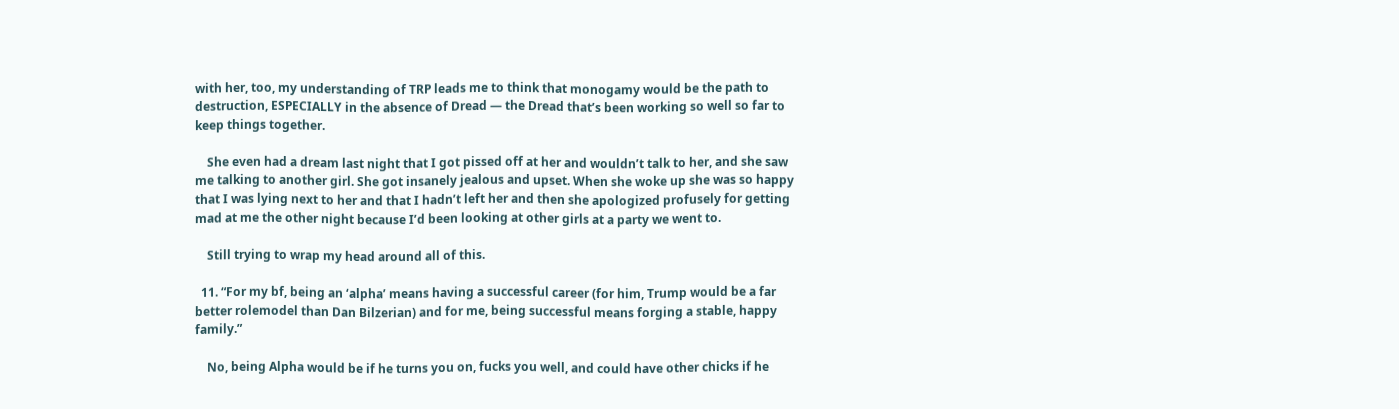with her, too, my understanding of TRP leads me to think that monogamy would be the path to destruction, ESPECIALLY in the absence of Dread — the Dread that’s been working so well so far to keep things together.

    She even had a dream last night that I got pissed off at her and wouldn’t talk to her, and she saw me talking to another girl. She got insanely jealous and upset. When she woke up she was so happy that I was lying next to her and that I hadn’t left her and then she apologized profusely for getting mad at me the other night because I’d been looking at other girls at a party we went to.

    Still trying to wrap my head around all of this.

  11. “For my bf, being an ‘alpha’ means having a successful career (for him, Trump would be a far better rolemodel than Dan Bilzerian) and for me, being successful means forging a stable, happy family.”

    No, being Alpha would be if he turns you on, fucks you well, and could have other chicks if he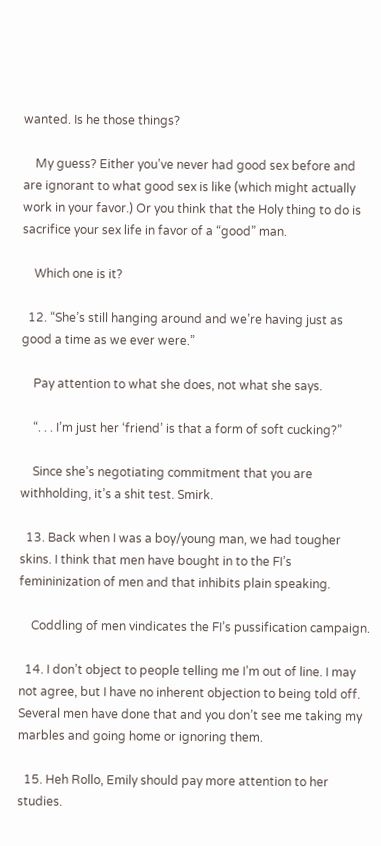wanted. Is he those things?

    My guess? Either you’ve never had good sex before and are ignorant to what good sex is like (which might actually work in your favor.) Or you think that the Holy thing to do is sacrifice your sex life in favor of a “good” man.

    Which one is it?

  12. “She’s still hanging around and we’re having just as good a time as we ever were.”

    Pay attention to what she does, not what she says.

    “. . . I’m just her ‘friend’ is that a form of soft cucking?”

    Since she’s negotiating commitment that you are withholding, it’s a shit test. Smirk.

  13. Back when I was a boy/young man, we had tougher skins. I think that men have bought in to the FI’s femininization of men and that inhibits plain speaking.

    Coddling of men vindicates the FI’s pussification campaign.

  14. I don’t object to people telling me I’m out of line. I may not agree, but I have no inherent objection to being told off. Several men have done that and you don’t see me taking my marbles and going home or ignoring them.

  15. Heh Rollo, Emily should pay more attention to her studies.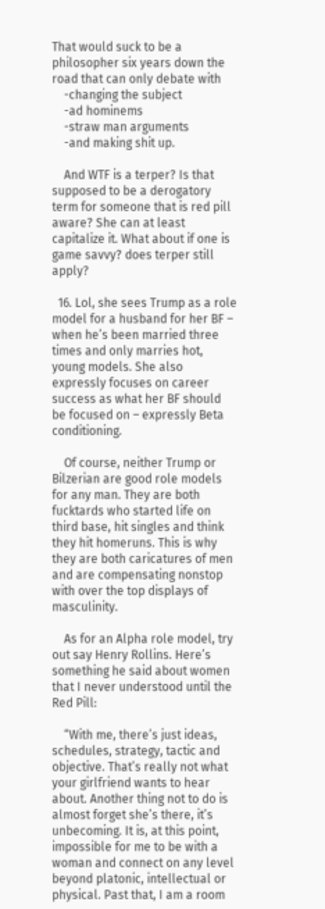That would suck to be a philosopher six years down the road that can only debate with
    -changing the subject
    -ad hominems
    -straw man arguments
    -and making shit up.

    And WTF is a terper? Is that supposed to be a derogatory term for someone that is red pill aware? She can at least capitalize it. What about if one is game savvy? does terper still apply?

  16. Lol, she sees Trump as a role model for a husband for her BF – when he’s been married three times and only marries hot, young models. She also expressly focuses on career success as what her BF should be focused on – expressly Beta conditioning.

    Of course, neither Trump or Bilzerian are good role models for any man. They are both fucktards who started life on third base, hit singles and think they hit homeruns. This is why they are both caricatures of men and are compensating nonstop with over the top displays of masculinity.

    As for an Alpha role model, try out say Henry Rollins. Here’s something he said about women that I never understood until the Red Pill:

    “With me, there’s just ideas, schedules, strategy, tactic and objective. That’s really not what your girlfriend wants to hear about. Another thing not to do is almost forget she’s there, it’s unbecoming. It is, at this point, impossible for me to be with a woman and connect on any level beyond platonic, intellectual or physical. Past that, I am a room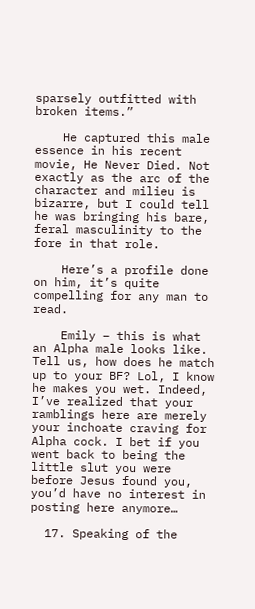sparsely outfitted with broken items.”

    He captured this male essence in his recent movie, He Never Died. Not exactly as the arc of the character and milieu is bizarre, but I could tell he was bringing his bare, feral masculinity to the fore in that role.

    Here’s a profile done on him, it’s quite compelling for any man to read.

    Emily – this is what an Alpha male looks like. Tell us, how does he match up to your BF? Lol, I know he makes you wet. Indeed, I’ve realized that your ramblings here are merely your inchoate craving for Alpha cock. I bet if you went back to being the little slut you were before Jesus found you, you’d have no interest in posting here anymore…

  17. Speaking of the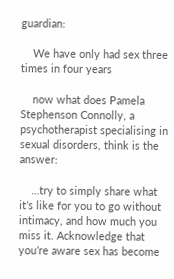guardian:

    We have only had sex three times in four years

    now what does Pamela Stephenson Connolly, a psychotherapist specialising in sexual disorders, think is the answer:

    …try to simply share what it’s like for you to go without intimacy, and how much you miss it. Acknowledge that you’re aware sex has become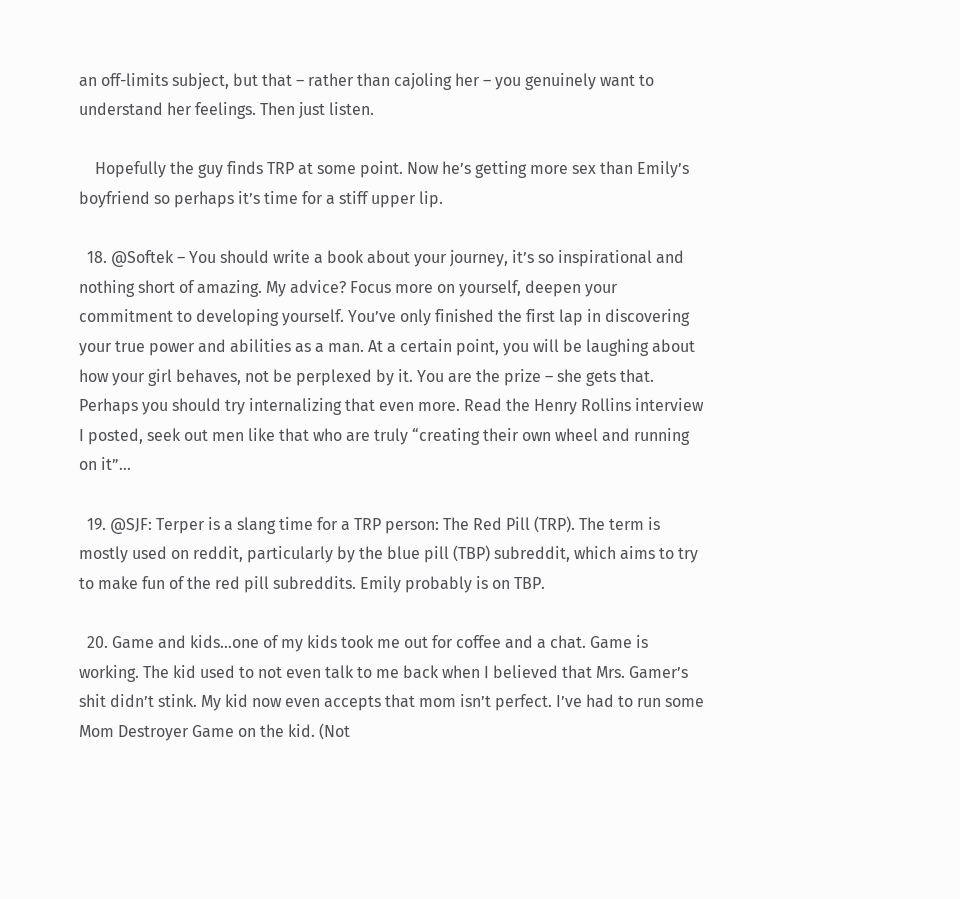an off-limits subject, but that – rather than cajoling her – you genuinely want to understand her feelings. Then just listen.

    Hopefully the guy finds TRP at some point. Now he’s getting more sex than Emily’s boyfriend so perhaps it’s time for a stiff upper lip.

  18. @Softek – You should write a book about your journey, it’s so inspirational and nothing short of amazing. My advice? Focus more on yourself, deepen your commitment to developing yourself. You’ve only finished the first lap in discovering your true power and abilities as a man. At a certain point, you will be laughing about how your girl behaves, not be perplexed by it. You are the prize – she gets that. Perhaps you should try internalizing that even more. Read the Henry Rollins interview I posted, seek out men like that who are truly “creating their own wheel and running on it”…

  19. @SJF: Terper is a slang time for a TRP person: The Red Pill (TRP). The term is mostly used on reddit, particularly by the blue pill (TBP) subreddit, which aims to try to make fun of the red pill subreddits. Emily probably is on TBP.

  20. Game and kids…one of my kids took me out for coffee and a chat. Game is working. The kid used to not even talk to me back when I believed that Mrs. Gamer’s shit didn’t stink. My kid now even accepts that mom isn’t perfect. I’ve had to run some Mom Destroyer Game on the kid. (Not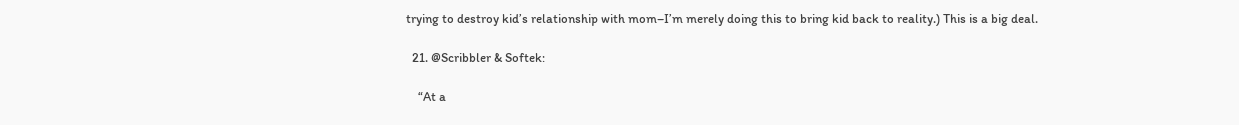trying to destroy kid’s relationship with mom–I’m merely doing this to bring kid back to reality.) This is a big deal.

  21. @Scribbler & Softek:

    “At a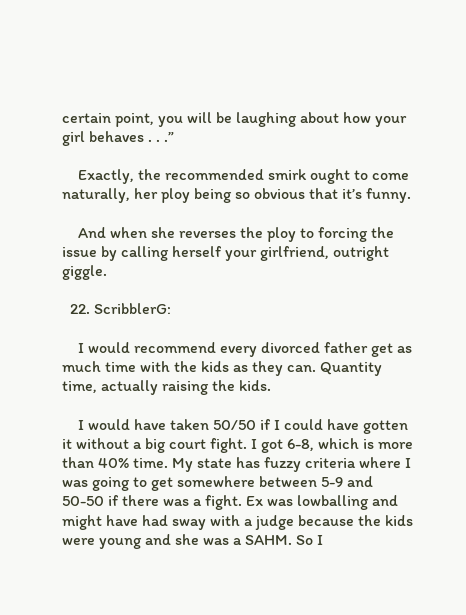certain point, you will be laughing about how your girl behaves . . .”

    Exactly, the recommended smirk ought to come naturally, her ploy being so obvious that it’s funny.

    And when she reverses the ploy to forcing the issue by calling herself your girlfriend, outright giggle.

  22. ScribblerG:

    I would recommend every divorced father get as much time with the kids as they can. Quantity time, actually raising the kids.

    I would have taken 50/50 if I could have gotten it without a big court fight. I got 6-8, which is more than 40% time. My state has fuzzy criteria where I was going to get somewhere between 5-9 and 50-50 if there was a fight. Ex was lowballing and might have had sway with a judge because the kids were young and she was a SAHM. So I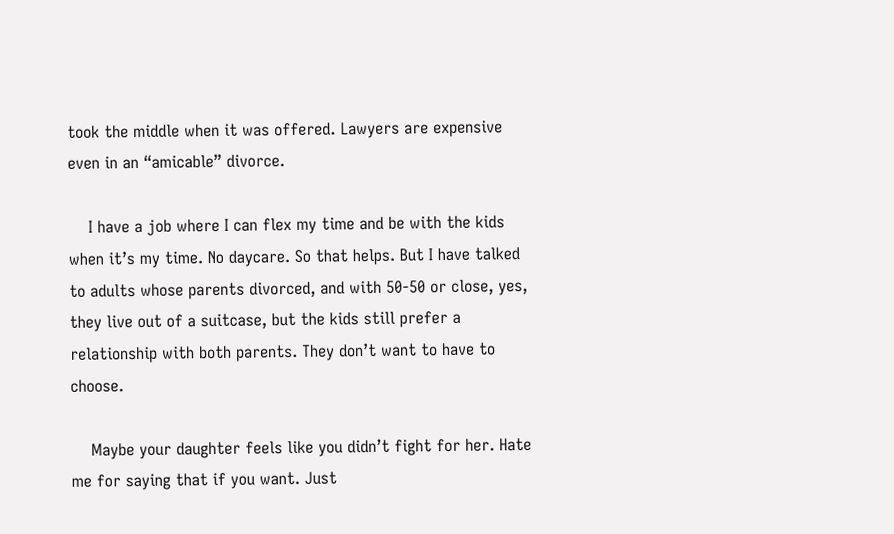took the middle when it was offered. Lawyers are expensive even in an “amicable” divorce.

    I have a job where I can flex my time and be with the kids when it’s my time. No daycare. So that helps. But I have talked to adults whose parents divorced, and with 50-50 or close, yes, they live out of a suitcase, but the kids still prefer a relationship with both parents. They don’t want to have to choose.

    Maybe your daughter feels like you didn’t fight for her. Hate me for saying that if you want. Just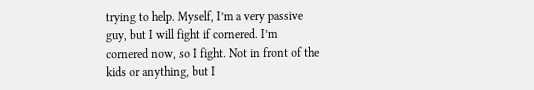trying to help. Myself, I’m a very passive guy, but I will fight if cornered. I’m cornered now, so I fight. Not in front of the kids or anything, but I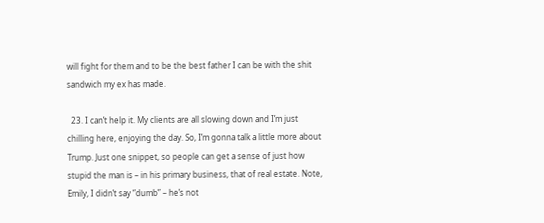will fight for them and to be the best father I can be with the shit sandwich my ex has made.

  23. I can’t help it. My clients are all slowing down and I’m just chilling here, enjoying the day. So, I’m gonna talk a little more about Trump. Just one snippet, so people can get a sense of just how stupid the man is – in his primary business, that of real estate. Note, Emily, I didn’t say “dumb” – he’s not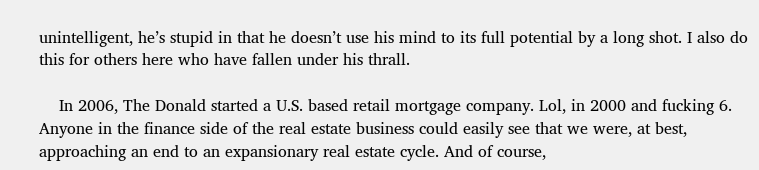unintelligent, he’s stupid in that he doesn’t use his mind to its full potential by a long shot. I also do this for others here who have fallen under his thrall.

    In 2006, The Donald started a U.S. based retail mortgage company. Lol, in 2000 and fucking 6. Anyone in the finance side of the real estate business could easily see that we were, at best, approaching an end to an expansionary real estate cycle. And of course,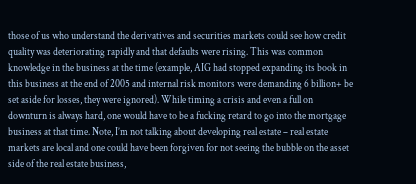those of us who understand the derivatives and securities markets could see how credit quality was deteriorating rapidly and that defaults were rising. This was common knowledge in the business at the time (example, AIG had stopped expanding its book in this business at the end of 2005 and internal risk monitors were demanding 6 billion+ be set aside for losses, they were ignored). While timing a crisis and even a full on downturn is always hard, one would have to be a fucking retard to go into the mortgage business at that time. Note, I’m not talking about developing real estate – real estate markets are local and one could have been forgiven for not seeing the bubble on the asset side of the real estate business,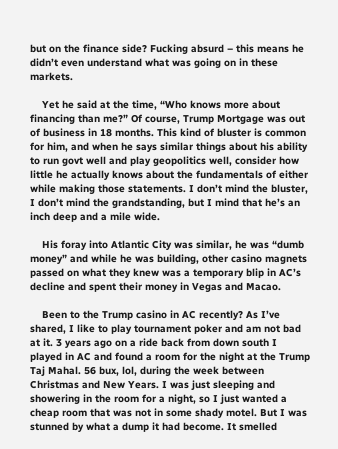but on the finance side? Fucking absurd – this means he didn’t even understand what was going on in these markets.

    Yet he said at the time, “Who knows more about financing than me?” Of course, Trump Mortgage was out of business in 18 months. This kind of bluster is common for him, and when he says similar things about his ability to run govt well and play geopolitics well, consider how little he actually knows about the fundamentals of either while making those statements. I don’t mind the bluster, I don’t mind the grandstanding, but I mind that he’s an inch deep and a mile wide.

    His foray into Atlantic City was similar, he was “dumb money” and while he was building, other casino magnets passed on what they knew was a temporary blip in AC’s decline and spent their money in Vegas and Macao.

    Been to the Trump casino in AC recently? As I’ve shared, I like to play tournament poker and am not bad at it. 3 years ago on a ride back from down south I played in AC and found a room for the night at the Trump Taj Mahal. 56 bux, lol, during the week between Christmas and New Years. I was just sleeping and showering in the room for a night, so I just wanted a cheap room that was not in some shady motel. But I was stunned by what a dump it had become. It smelled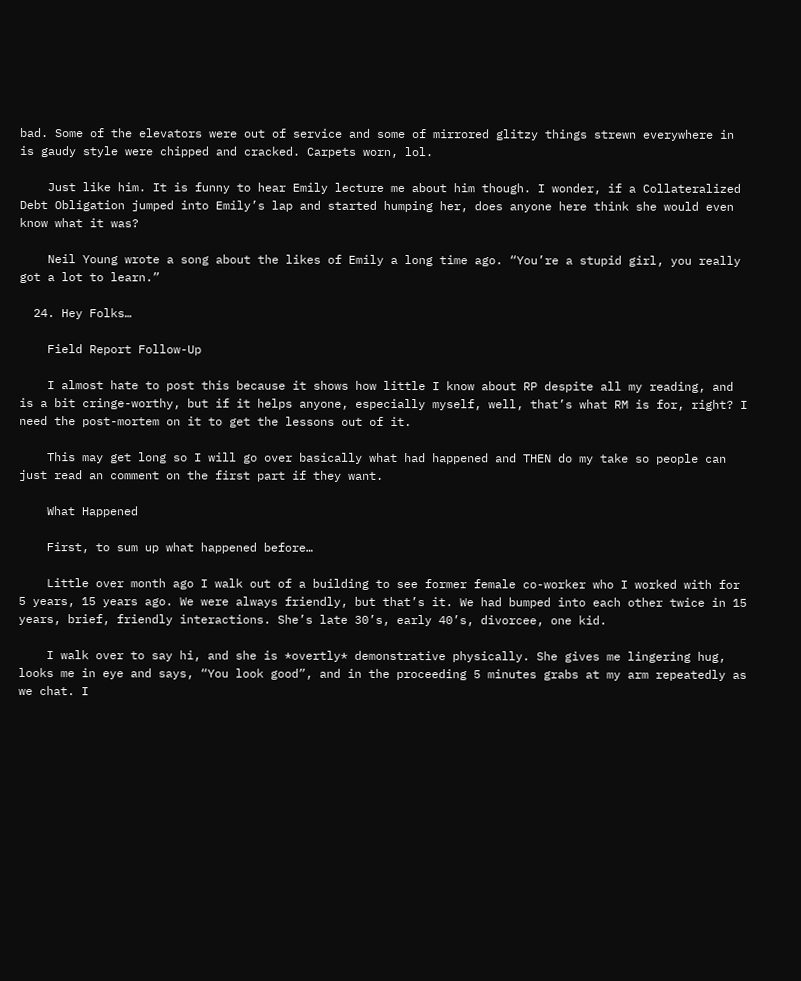bad. Some of the elevators were out of service and some of mirrored glitzy things strewn everywhere in is gaudy style were chipped and cracked. Carpets worn, lol.

    Just like him. It is funny to hear Emily lecture me about him though. I wonder, if a Collateralized Debt Obligation jumped into Emily’s lap and started humping her, does anyone here think she would even know what it was?

    Neil Young wrote a song about the likes of Emily a long time ago. “You’re a stupid girl, you really got a lot to learn.”

  24. Hey Folks…

    Field Report Follow-Up

    I almost hate to post this because it shows how little I know about RP despite all my reading, and is a bit cringe-worthy, but if it helps anyone, especially myself, well, that’s what RM is for, right? I need the post-mortem on it to get the lessons out of it.

    This may get long so I will go over basically what had happened and THEN do my take so people can just read an comment on the first part if they want.

    What Happened

    First, to sum up what happened before…

    Little over month ago I walk out of a building to see former female co-worker who I worked with for 5 years, 15 years ago. We were always friendly, but that’s it. We had bumped into each other twice in 15 years, brief, friendly interactions. She’s late 30’s, early 40’s, divorcee, one kid.

    I walk over to say hi, and she is *overtly* demonstrative physically. She gives me lingering hug, looks me in eye and says, “You look good”, and in the proceeding 5 minutes grabs at my arm repeatedly as we chat. I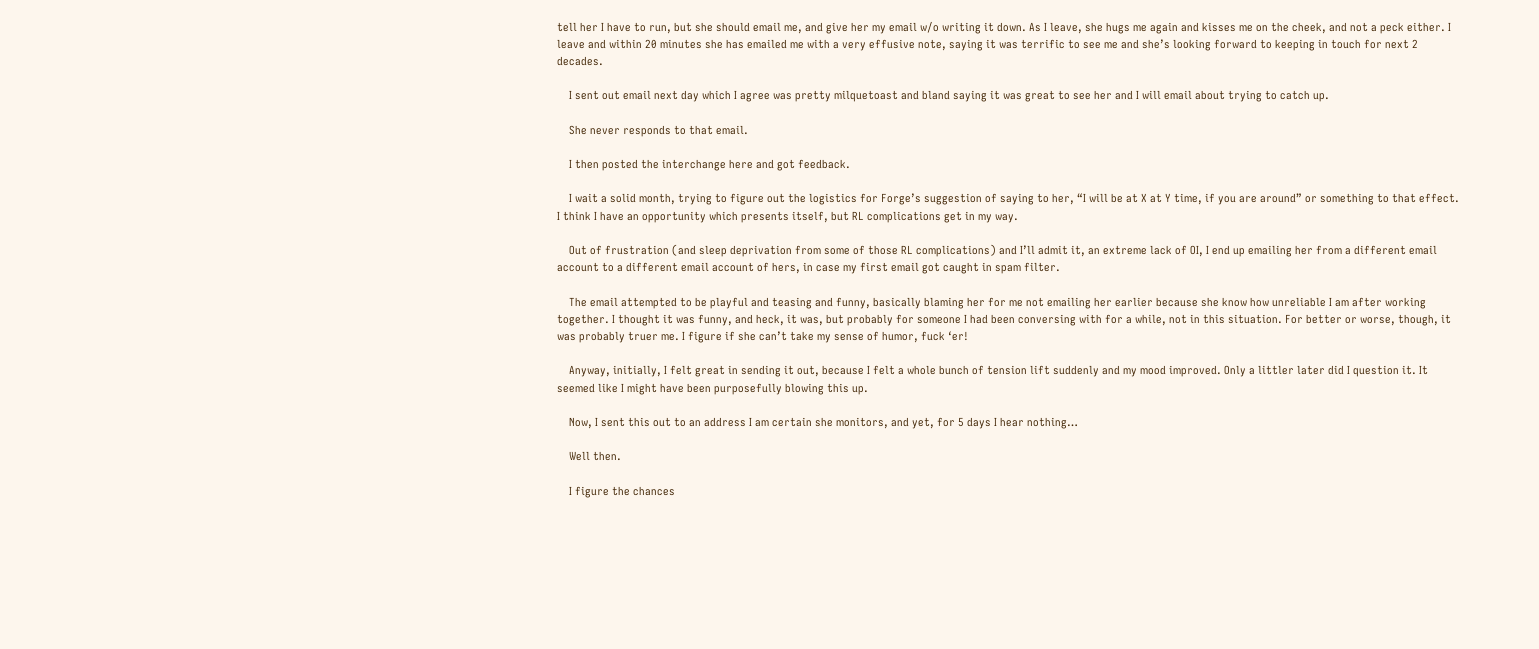tell her I have to run, but she should email me, and give her my email w/o writing it down. As I leave, she hugs me again and kisses me on the cheek, and not a peck either. I leave and within 20 minutes she has emailed me with a very effusive note, saying it was terrific to see me and she’s looking forward to keeping in touch for next 2 decades.

    I sent out email next day which I agree was pretty milquetoast and bland saying it was great to see her and I will email about trying to catch up.

    She never responds to that email.

    I then posted the interchange here and got feedback.

    I wait a solid month, trying to figure out the logistics for Forge’s suggestion of saying to her, “I will be at X at Y time, if you are around” or something to that effect. I think I have an opportunity which presents itself, but RL complications get in my way.

    Out of frustration (and sleep deprivation from some of those RL complications) and I’ll admit it, an extreme lack of OI, I end up emailing her from a different email account to a different email account of hers, in case my first email got caught in spam filter.

    The email attempted to be playful and teasing and funny, basically blaming her for me not emailing her earlier because she know how unreliable I am after working together. I thought it was funny, and heck, it was, but probably for someone I had been conversing with for a while, not in this situation. For better or worse, though, it was probably truer me. I figure if she can’t take my sense of humor, fuck ‘er!

    Anyway, initially, I felt great in sending it out, because I felt a whole bunch of tension lift suddenly and my mood improved. Only a littler later did I question it. It seemed like I might have been purposefully blowing this up.

    Now, I sent this out to an address I am certain she monitors, and yet, for 5 days I hear nothing…

    Well then.

    I figure the chances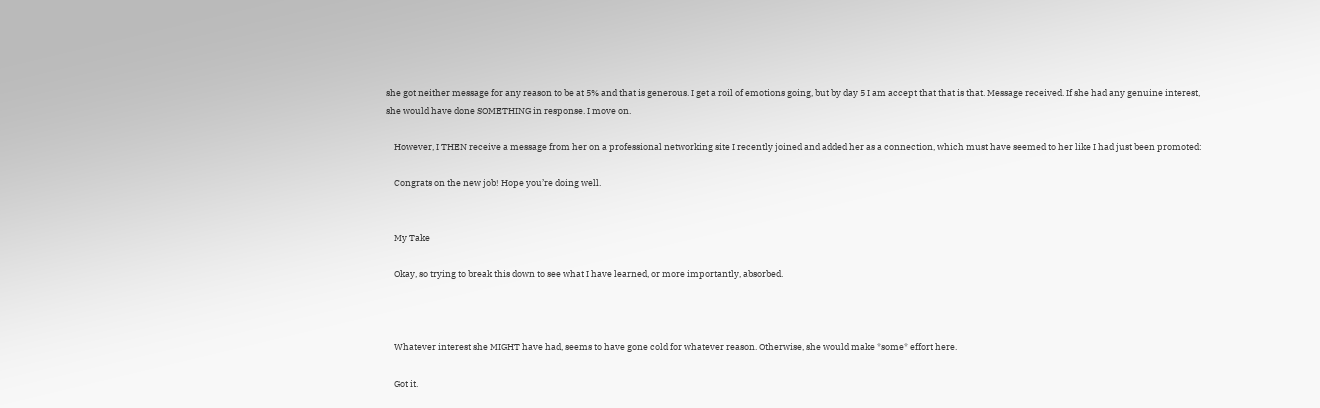she got neither message for any reason to be at 5% and that is generous. I get a roil of emotions going, but by day 5 I am accept that that is that. Message received. If she had any genuine interest, she would have done SOMETHING in response. I move on.

    However, I THEN receive a message from her on a professional networking site I recently joined and added her as a connection, which must have seemed to her like I had just been promoted:

    Congrats on the new job! Hope you’re doing well.


    My Take

    Okay, so trying to break this down to see what I have learned, or more importantly, absorbed.



    Whatever interest she MIGHT have had, seems to have gone cold for whatever reason. Otherwise, she would make *some* effort here.

    Got it.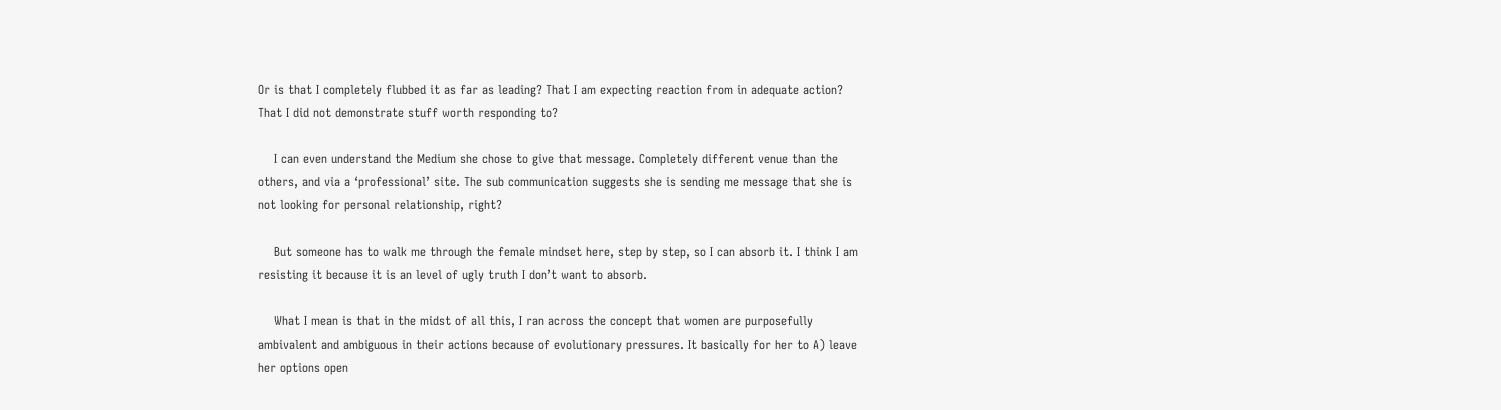Or is that I completely flubbed it as far as leading? That I am expecting reaction from in adequate action? That I did not demonstrate stuff worth responding to?

    I can even understand the Medium she chose to give that message. Completely different venue than the others, and via a ‘professional’ site. The sub communication suggests she is sending me message that she is not looking for personal relationship, right?

    But someone has to walk me through the female mindset here, step by step, so I can absorb it. I think I am resisting it because it is an level of ugly truth I don’t want to absorb.

    What I mean is that in the midst of all this, I ran across the concept that women are purposefully ambivalent and ambiguous in their actions because of evolutionary pressures. It basically for her to A) leave her options open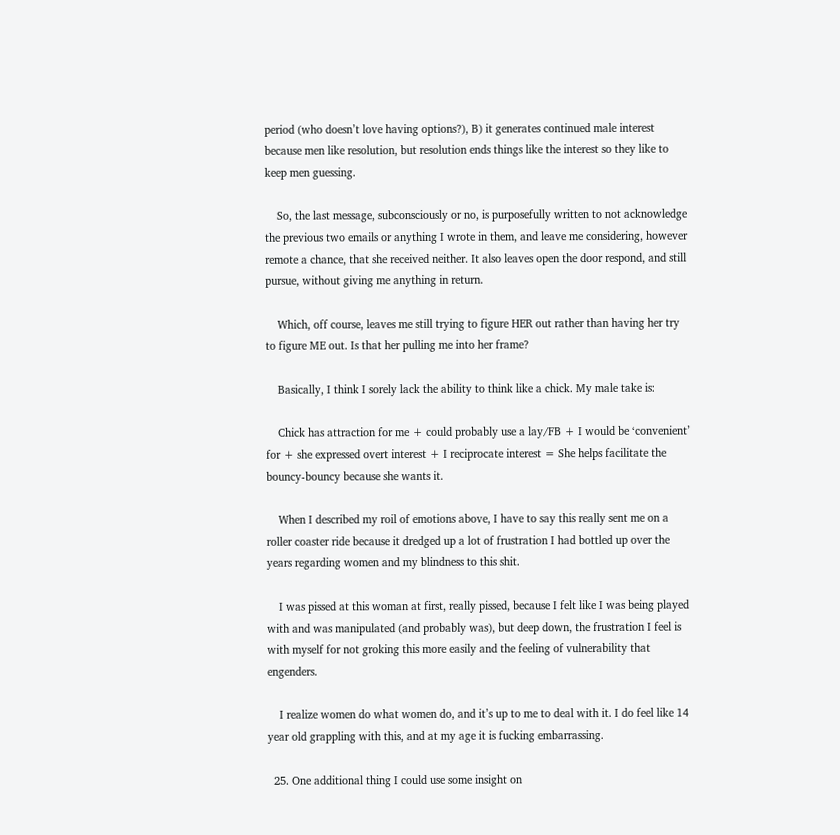period (who doesn’t love having options?), B) it generates continued male interest because men like resolution, but resolution ends things like the interest so they like to keep men guessing.

    So, the last message, subconsciously or no, is purposefully written to not acknowledge the previous two emails or anything I wrote in them, and leave me considering, however remote a chance, that she received neither. It also leaves open the door respond, and still pursue, without giving me anything in return.

    Which, off course, leaves me still trying to figure HER out rather than having her try to figure ME out. Is that her pulling me into her frame?

    Basically, I think I sorely lack the ability to think like a chick. My male take is:

    Chick has attraction for me + could probably use a lay/FB + I would be ‘convenient’ for + she expressed overt interest + I reciprocate interest = She helps facilitate the bouncy-bouncy because she wants it.

    When I described my roil of emotions above, I have to say this really sent me on a roller coaster ride because it dredged up a lot of frustration I had bottled up over the years regarding women and my blindness to this shit.

    I was pissed at this woman at first, really pissed, because I felt like I was being played with and was manipulated (and probably was), but deep down, the frustration I feel is with myself for not groking this more easily and the feeling of vulnerability that engenders.

    I realize women do what women do, and it’s up to me to deal with it. I do feel like 14 year old grappling with this, and at my age it is fucking embarrassing.

  25. One additional thing I could use some insight on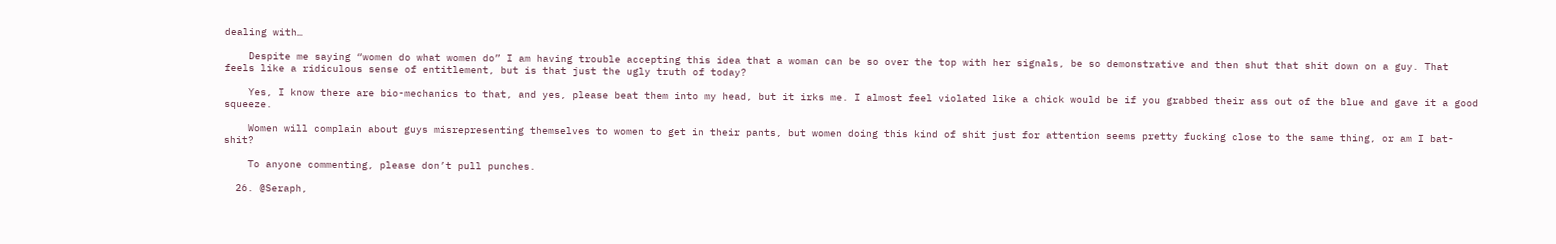dealing with…

    Despite me saying “women do what women do” I am having trouble accepting this idea that a woman can be so over the top with her signals, be so demonstrative and then shut that shit down on a guy. That feels like a ridiculous sense of entitlement, but is that just the ugly truth of today?

    Yes, I know there are bio-mechanics to that, and yes, please beat them into my head, but it irks me. I almost feel violated like a chick would be if you grabbed their ass out of the blue and gave it a good squeeze.

    Women will complain about guys misrepresenting themselves to women to get in their pants, but women doing this kind of shit just for attention seems pretty fucking close to the same thing, or am I bat-shit?

    To anyone commenting, please don’t pull punches.

  26. @Seraph,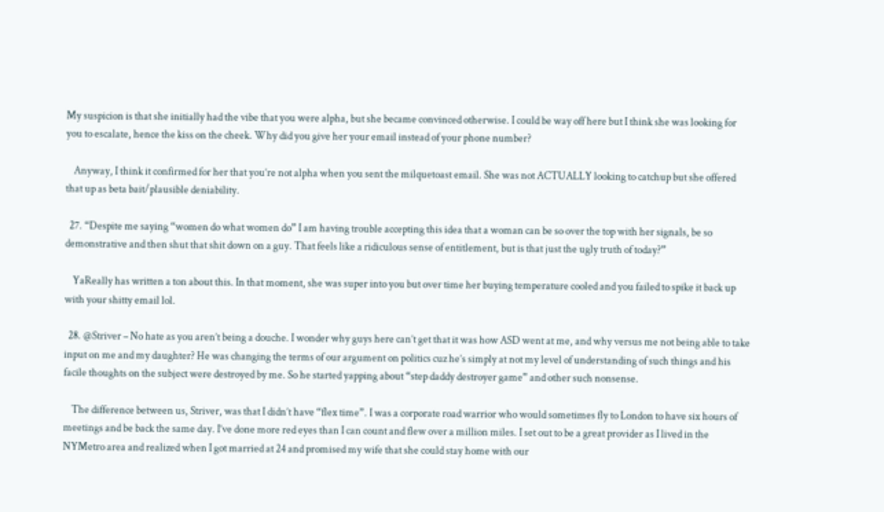My suspicion is that she initially had the vibe that you were alpha, but she became convinced otherwise. I could be way off here but I think she was looking for you to escalate, hence the kiss on the cheek. Why did you give her your email instead of your phone number?

    Anyway, I think it confirmed for her that you’re not alpha when you sent the milquetoast email. She was not ACTUALLY looking to catchup but she offered that up as beta bait/plausible deniability.

  27. “Despite me saying “women do what women do” I am having trouble accepting this idea that a woman can be so over the top with her signals, be so demonstrative and then shut that shit down on a guy. That feels like a ridiculous sense of entitlement, but is that just the ugly truth of today?”

    YaReally has written a ton about this. In that moment, she was super into you but over time her buying temperature cooled and you failed to spike it back up with your shitty email lol.

  28. @Striver – No hate as you aren’t being a douche. I wonder why guys here can’t get that it was how ASD went at me, and why versus me not being able to take input on me and my daughter? He was changing the terms of our argument on politics cuz he’s simply at not my level of understanding of such things and his facile thoughts on the subject were destroyed by me. So he started yapping about “step daddy destroyer game” and other such nonsense.

    The difference between us, Striver, was that I didn’t have “flex time”. I was a corporate road warrior who would sometimes fly to London to have six hours of meetings and be back the same day. I’ve done more red eyes than I can count and flew over a million miles. I set out to be a great provider as I lived in the NYMetro area and realized when I got married at 24 and promised my wife that she could stay home with our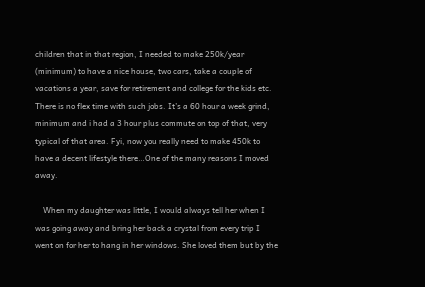children that in that region, I needed to make 250k/year (minimum) to have a nice house, two cars, take a couple of vacations a year, save for retirement and college for the kids etc. There is no flex time with such jobs. It’s a 60 hour a week grind, minimum and i had a 3 hour plus commute on top of that, very typical of that area. Fyi, now you really need to make 450k to have a decent lifestyle there…One of the many reasons I moved away.

    When my daughter was little, I would always tell her when I was going away and bring her back a crystal from every trip I went on for her to hang in her windows. She loved them but by the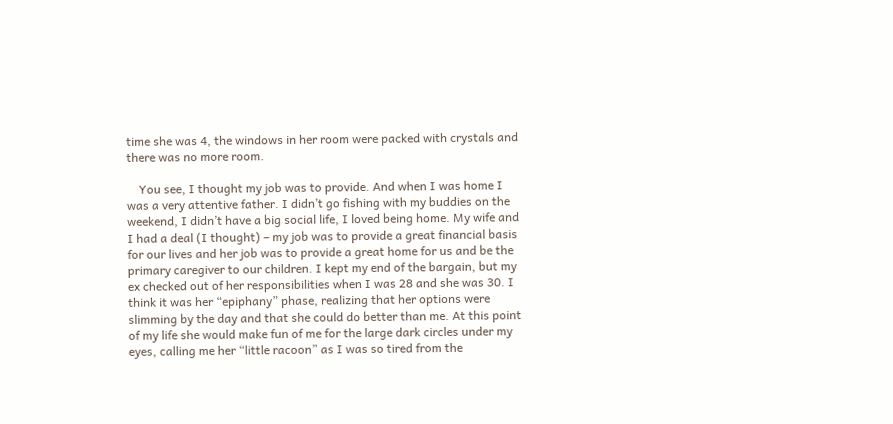time she was 4, the windows in her room were packed with crystals and there was no more room.

    You see, I thought my job was to provide. And when I was home I was a very attentive father. I didn’t go fishing with my buddies on the weekend, I didn’t have a big social life, I loved being home. My wife and I had a deal (I thought) – my job was to provide a great financial basis for our lives and her job was to provide a great home for us and be the primary caregiver to our children. I kept my end of the bargain, but my ex checked out of her responsibilities when I was 28 and she was 30. I think it was her “epiphany” phase, realizing that her options were slimming by the day and that she could do better than me. At this point of my life she would make fun of me for the large dark circles under my eyes, calling me her “little racoon” as I was so tired from the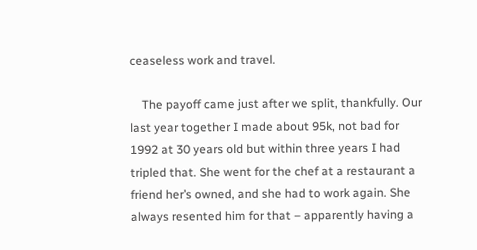ceaseless work and travel.

    The payoff came just after we split, thankfully. Our last year together I made about 95k, not bad for 1992 at 30 years old but within three years I had tripled that. She went for the chef at a restaurant a friend her’s owned, and she had to work again. She always resented him for that – apparently having a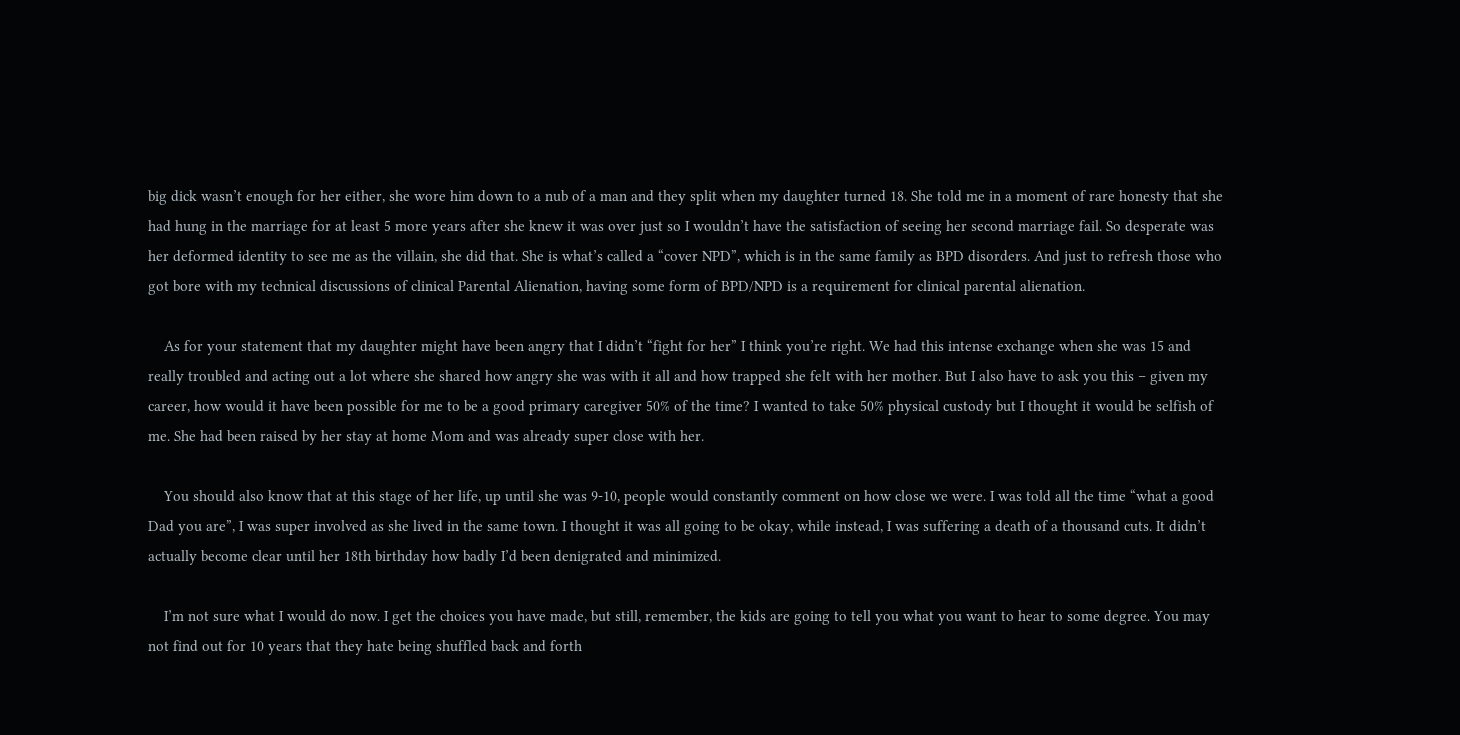big dick wasn’t enough for her either, she wore him down to a nub of a man and they split when my daughter turned 18. She told me in a moment of rare honesty that she had hung in the marriage for at least 5 more years after she knew it was over just so I wouldn’t have the satisfaction of seeing her second marriage fail. So desperate was her deformed identity to see me as the villain, she did that. She is what’s called a “cover NPD”, which is in the same family as BPD disorders. And just to refresh those who got bore with my technical discussions of clinical Parental Alienation, having some form of BPD/NPD is a requirement for clinical parental alienation.

    As for your statement that my daughter might have been angry that I didn’t “fight for her” I think you’re right. We had this intense exchange when she was 15 and really troubled and acting out a lot where she shared how angry she was with it all and how trapped she felt with her mother. But I also have to ask you this – given my career, how would it have been possible for me to be a good primary caregiver 50% of the time? I wanted to take 50% physical custody but I thought it would be selfish of me. She had been raised by her stay at home Mom and was already super close with her.

    You should also know that at this stage of her life, up until she was 9-10, people would constantly comment on how close we were. I was told all the time “what a good Dad you are”, I was super involved as she lived in the same town. I thought it was all going to be okay, while instead, I was suffering a death of a thousand cuts. It didn’t actually become clear until her 18th birthday how badly I’d been denigrated and minimized.

    I’m not sure what I would do now. I get the choices you have made, but still, remember, the kids are going to tell you what you want to hear to some degree. You may not find out for 10 years that they hate being shuffled back and forth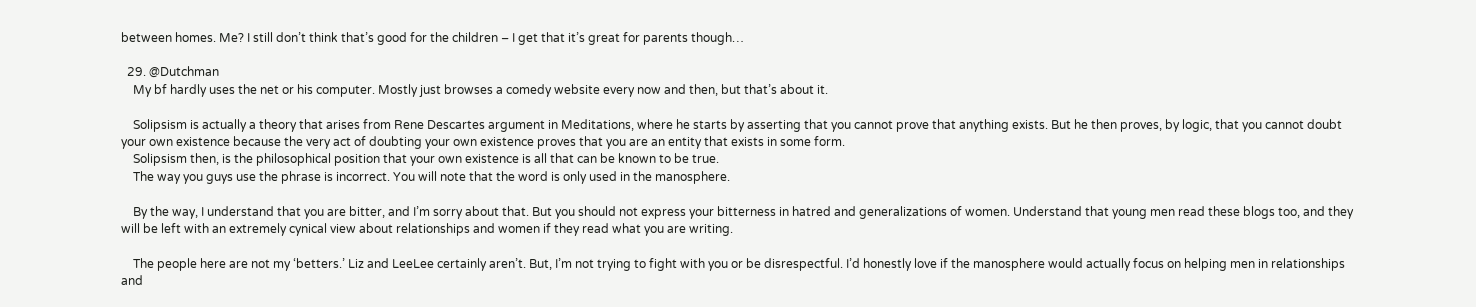between homes. Me? I still don’t think that’s good for the children – I get that it’s great for parents though…

  29. @Dutchman
    My bf hardly uses the net or his computer. Mostly just browses a comedy website every now and then, but that’s about it.

    Solipsism is actually a theory that arises from Rene Descartes argument in Meditations, where he starts by asserting that you cannot prove that anything exists. But he then proves, by logic, that you cannot doubt your own existence because the very act of doubting your own existence proves that you are an entity that exists in some form.
    Solipsism then, is the philosophical position that your own existence is all that can be known to be true.
    The way you guys use the phrase is incorrect. You will note that the word is only used in the manosphere.

    By the way, I understand that you are bitter, and I’m sorry about that. But you should not express your bitterness in hatred and generalizations of women. Understand that young men read these blogs too, and they will be left with an extremely cynical view about relationships and women if they read what you are writing.

    The people here are not my ‘betters.’ Liz and LeeLee certainly aren’t. But, I’m not trying to fight with you or be disrespectful. I’d honestly love if the manosphere would actually focus on helping men in relationships and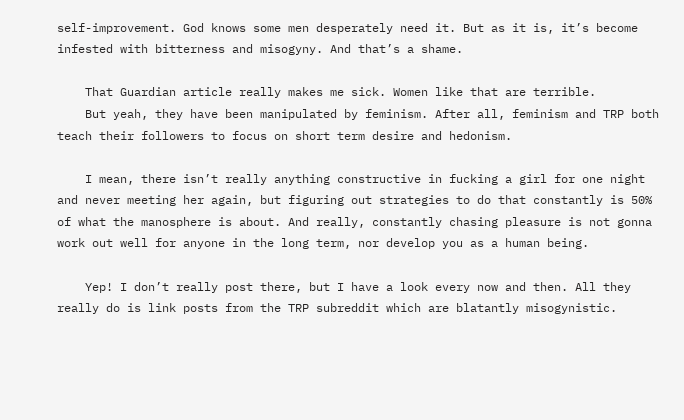self-improvement. God knows some men desperately need it. But as it is, it’s become infested with bitterness and misogyny. And that’s a shame.

    That Guardian article really makes me sick. Women like that are terrible.
    But yeah, they have been manipulated by feminism. After all, feminism and TRP both teach their followers to focus on short term desire and hedonism.

    I mean, there isn’t really anything constructive in fucking a girl for one night and never meeting her again, but figuring out strategies to do that constantly is 50% of what the manosphere is about. And really, constantly chasing pleasure is not gonna work out well for anyone in the long term, nor develop you as a human being.

    Yep! I don’t really post there, but I have a look every now and then. All they really do is link posts from the TRP subreddit which are blatantly misogynistic.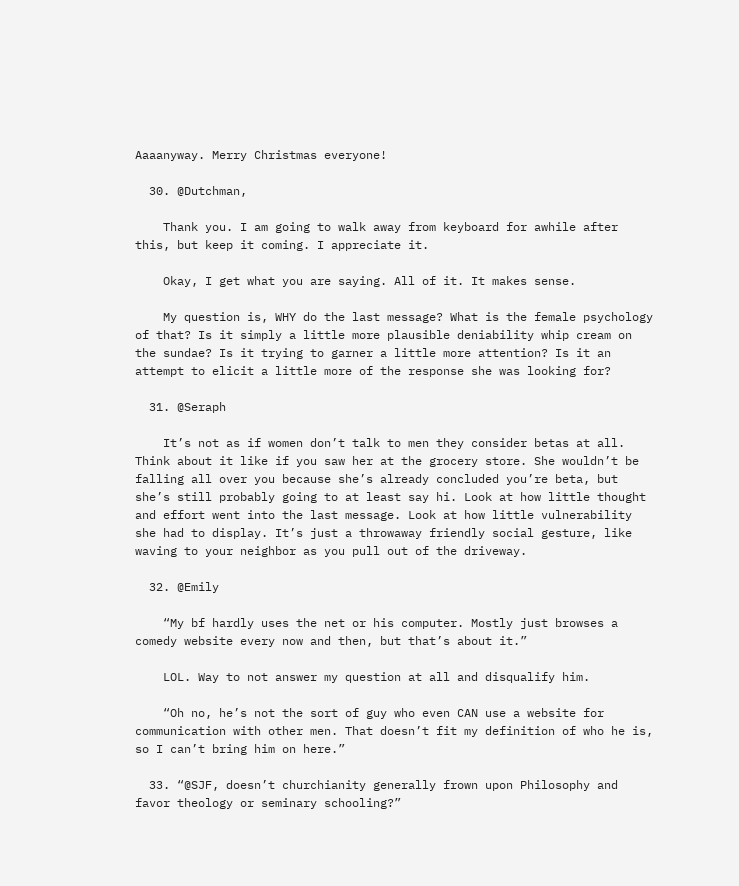Aaaanyway. Merry Christmas everyone!

  30. @Dutchman,

    Thank you. I am going to walk away from keyboard for awhile after this, but keep it coming. I appreciate it.

    Okay, I get what you are saying. All of it. It makes sense.

    My question is, WHY do the last message? What is the female psychology of that? Is it simply a little more plausible deniability whip cream on the sundae? Is it trying to garner a little more attention? Is it an attempt to elicit a little more of the response she was looking for?

  31. @Seraph

    It’s not as if women don’t talk to men they consider betas at all. Think about it like if you saw her at the grocery store. She wouldn’t be falling all over you because she’s already concluded you’re beta, but she’s still probably going to at least say hi. Look at how little thought and effort went into the last message. Look at how little vulnerability she had to display. It’s just a throwaway friendly social gesture, like waving to your neighbor as you pull out of the driveway.

  32. @Emily

    “My bf hardly uses the net or his computer. Mostly just browses a comedy website every now and then, but that’s about it.”

    LOL. Way to not answer my question at all and disqualify him.

    “Oh no, he’s not the sort of guy who even CAN use a website for communication with other men. That doesn’t fit my definition of who he is, so I can’t bring him on here.”

  33. “@SJF, doesn’t churchianity generally frown upon Philosophy and favor theology or seminary schooling?”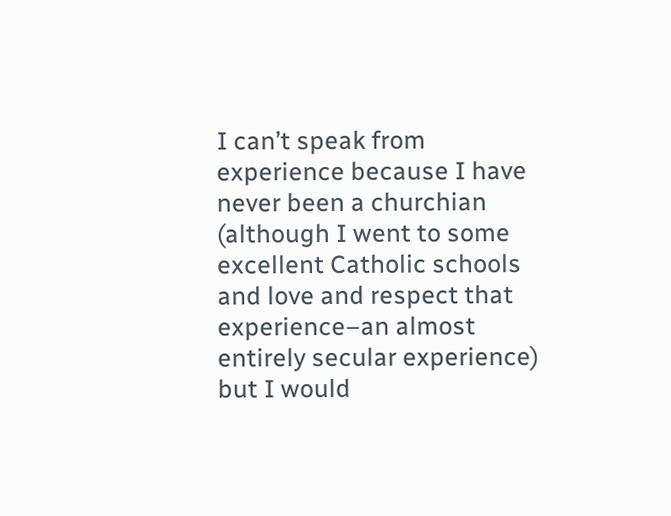I can’t speak from experience because I have never been a churchian (although I went to some excellent Catholic schools and love and respect that experience–an almost entirely secular experience) but I would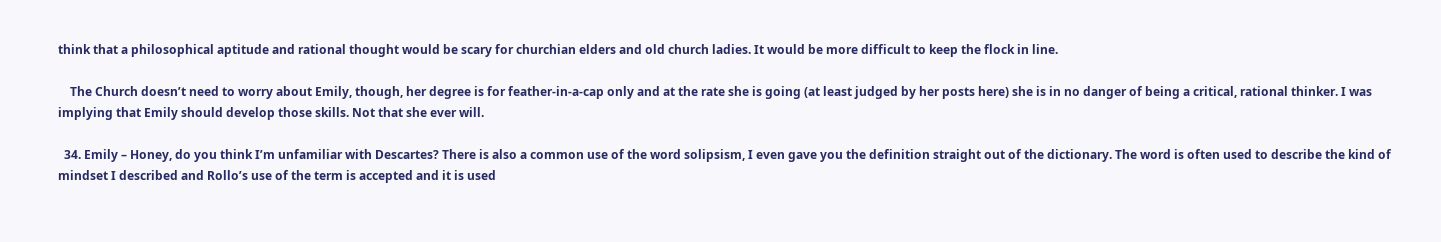think that a philosophical aptitude and rational thought would be scary for churchian elders and old church ladies. It would be more difficult to keep the flock in line.

    The Church doesn’t need to worry about Emily, though, her degree is for feather-in-a-cap only and at the rate she is going (at least judged by her posts here) she is in no danger of being a critical, rational thinker. I was implying that Emily should develop those skills. Not that she ever will.

  34. Emily – Honey, do you think I’m unfamiliar with Descartes? There is also a common use of the word solipsism, I even gave you the definition straight out of the dictionary. The word is often used to describe the kind of mindset I described and Rollo’s use of the term is accepted and it is used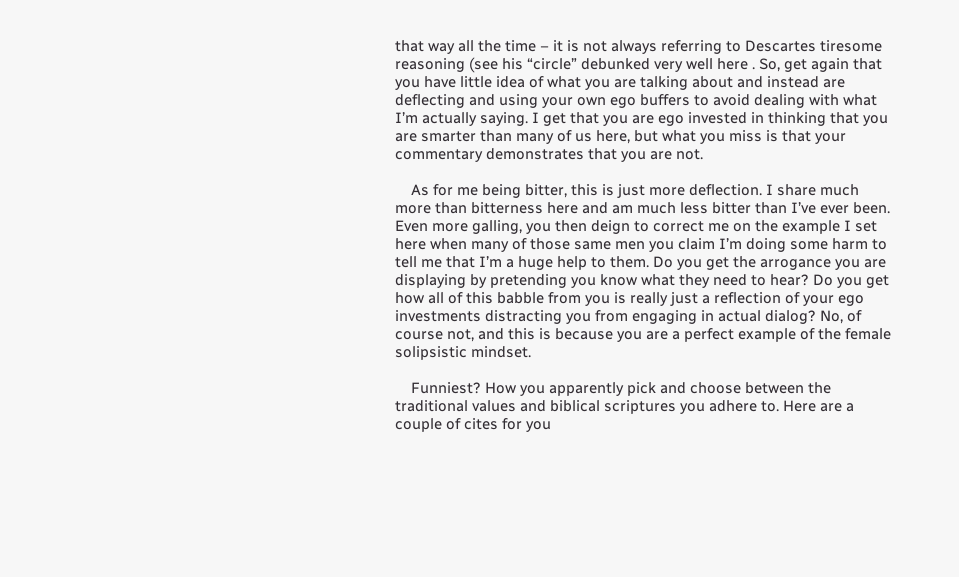that way all the time – it is not always referring to Descartes tiresome reasoning (see his “circle” debunked very well here . So, get again that you have little idea of what you are talking about and instead are deflecting and using your own ego buffers to avoid dealing with what I’m actually saying. I get that you are ego invested in thinking that you are smarter than many of us here, but what you miss is that your commentary demonstrates that you are not.

    As for me being bitter, this is just more deflection. I share much more than bitterness here and am much less bitter than I’ve ever been. Even more galling, you then deign to correct me on the example I set here when many of those same men you claim I’m doing some harm to tell me that I’m a huge help to them. Do you get the arrogance you are displaying by pretending you know what they need to hear? Do you get how all of this babble from you is really just a reflection of your ego investments distracting you from engaging in actual dialog? No, of course not, and this is because you are a perfect example of the female solipsistic mindset.

    Funniest? How you apparently pick and choose between the traditional values and biblical scriptures you adhere to. Here are a couple of cites for you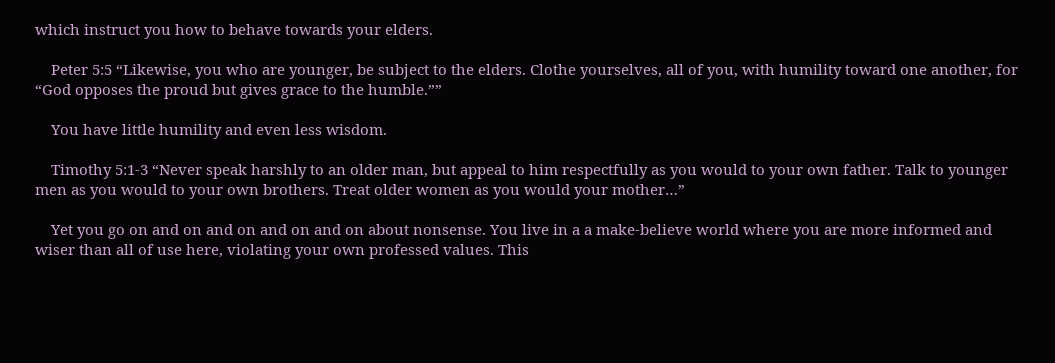which instruct you how to behave towards your elders.

    Peter 5:5 “Likewise, you who are younger, be subject to the elders. Clothe yourselves, all of you, with humility toward one another, for “God opposes the proud but gives grace to the humble.””

    You have little humility and even less wisdom.

    Timothy 5:1-3 “Never speak harshly to an older man, but appeal to him respectfully as you would to your own father. Talk to younger men as you would to your own brothers. Treat older women as you would your mother…”

    Yet you go on and on and on and on and on about nonsense. You live in a a make-believe world where you are more informed and wiser than all of use here, violating your own professed values. This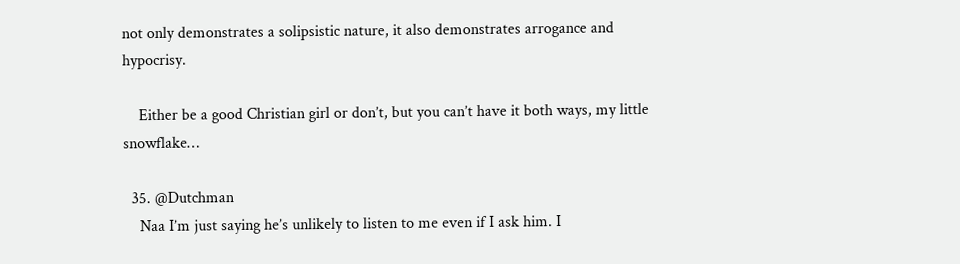not only demonstrates a solipsistic nature, it also demonstrates arrogance and hypocrisy.

    Either be a good Christian girl or don’t, but you can’t have it both ways, my little snowflake…

  35. @Dutchman
    Naa I’m just saying he’s unlikely to listen to me even if I ask him. I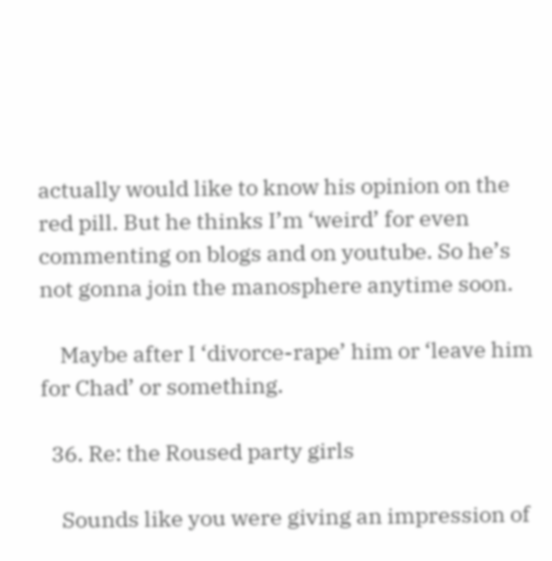actually would like to know his opinion on the red pill. But he thinks I’m ‘weird’ for even commenting on blogs and on youtube. So he’s not gonna join the manosphere anytime soon.

    Maybe after I ‘divorce-rape’ him or ‘leave him for Chad’ or something.

  36. Re: the Roused party girls

    Sounds like you were giving an impression of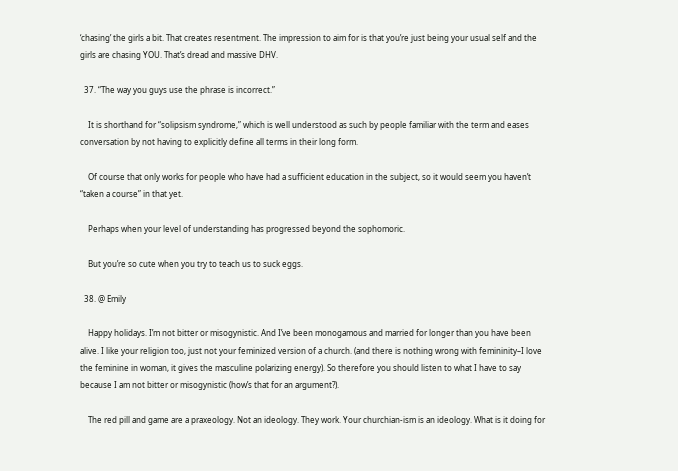‘chasing’ the girls a bit. That creates resentment. The impression to aim for is that you’re just being your usual self and the girls are chasing YOU. That’s dread and massive DHV.

  37. “The way you guys use the phrase is incorrect.”

    It is shorthand for “solipsism syndrome,” which is well understood as such by people familiar with the term and eases conversation by not having to explicitly define all terms in their long form.

    Of course that only works for people who have had a sufficient education in the subject, so it would seem you haven’t “taken a course” in that yet.

    Perhaps when your level of understanding has progressed beyond the sophomoric.

    But you’re so cute when you try to teach us to suck eggs.

  38. @ Emily

    Happy holidays. I’m not bitter or misogynistic. And I’ve been monogamous and married for longer than you have been alive. I like your religion too, just not your feminized version of a church. (and there is nothing wrong with femininity–I love the feminine in woman, it gives the masculine polarizing energy). So therefore you should listen to what I have to say because I am not bitter or misogynistic (how’s that for an argument?).

    The red pill and game are a praxeology. Not an ideology. They work. Your churchian-ism is an ideology. What is it doing for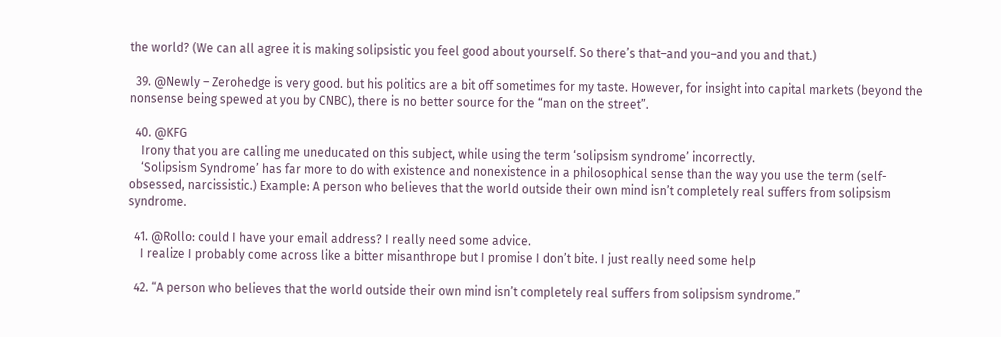the world? (We can all agree it is making solipsistic you feel good about yourself. So there’s that–and you–and you and that.)

  39. @Newly – Zerohedge is very good. but his politics are a bit off sometimes for my taste. However, for insight into capital markets (beyond the nonsense being spewed at you by CNBC), there is no better source for the “man on the street”.

  40. @KFG
    Irony that you are calling me uneducated on this subject, while using the term ‘solipsism syndrome’ incorrectly.
    ‘Solipsism Syndrome’ has far more to do with existence and nonexistence in a philosophical sense than the way you use the term (self-obsessed, narcissistic.) Example: A person who believes that the world outside their own mind isn’t completely real suffers from solipsism syndrome.

  41. @Rollo: could I have your email address? I really need some advice.
    I realize I probably come across like a bitter misanthrope but I promise I don’t bite. I just really need some help

  42. “A person who believes that the world outside their own mind isn’t completely real suffers from solipsism syndrome.”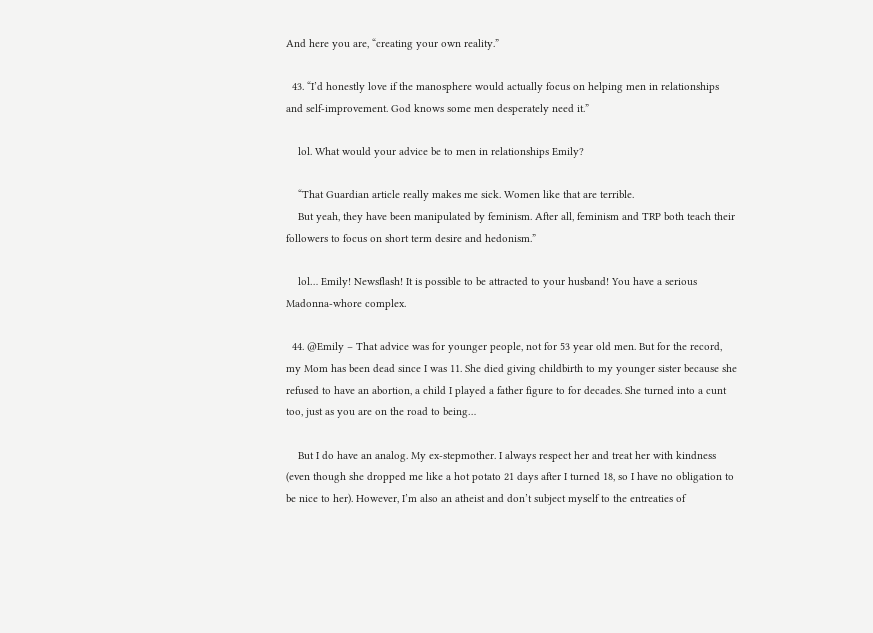And here you are, “creating your own reality.”

  43. “I’d honestly love if the manosphere would actually focus on helping men in relationships and self-improvement. God knows some men desperately need it.”

    lol. What would your advice be to men in relationships Emily?

    “That Guardian article really makes me sick. Women like that are terrible.
    But yeah, they have been manipulated by feminism. After all, feminism and TRP both teach their followers to focus on short term desire and hedonism.”

    lol… Emily! Newsflash! It is possible to be attracted to your husband! You have a serious Madonna-whore complex.

  44. @Emily – That advice was for younger people, not for 53 year old men. But for the record, my Mom has been dead since I was 11. She died giving childbirth to my younger sister because she refused to have an abortion, a child I played a father figure to for decades. She turned into a cunt too, just as you are on the road to being…

    But I do have an analog. My ex-stepmother. I always respect her and treat her with kindness (even though she dropped me like a hot potato 21 days after I turned 18, so I have no obligation to be nice to her). However, I’m also an atheist and don’t subject myself to the entreaties of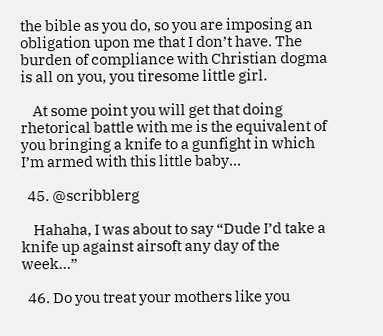the bible as you do, so you are imposing an obligation upon me that I don’t have. The burden of compliance with Christian dogma is all on you, you tiresome little girl.

    At some point you will get that doing rhetorical battle with me is the equivalent of you bringing a knife to a gunfight in which I’m armed with this little baby…

  45. @scribblerg

    Hahaha, I was about to say “Dude I’d take a knife up against airsoft any day of the week…”

  46. Do you treat your mothers like you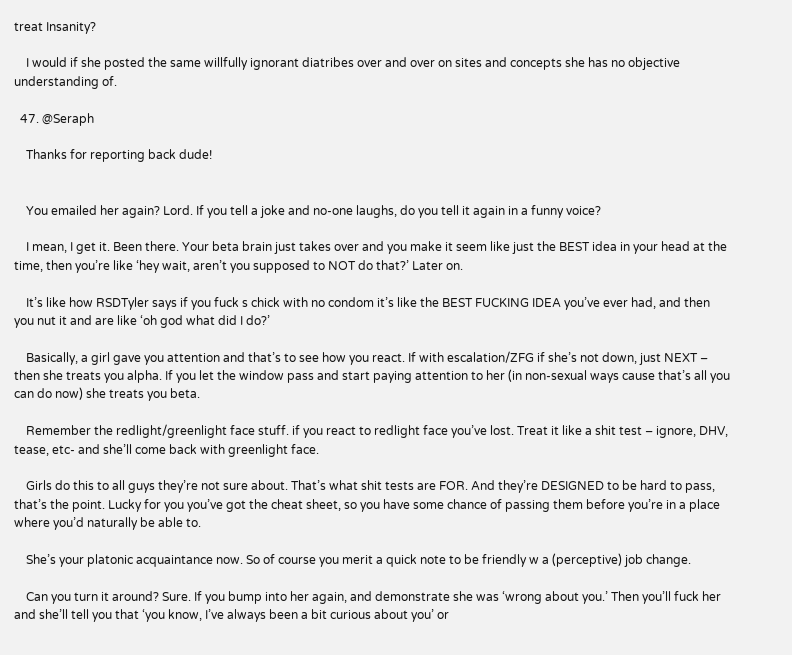treat Insanity?

    I would if she posted the same willfully ignorant diatribes over and over on sites and concepts she has no objective understanding of.

  47. @Seraph

    Thanks for reporting back dude!


    You emailed her again? Lord. If you tell a joke and no-one laughs, do you tell it again in a funny voice?

    I mean, I get it. Been there. Your beta brain just takes over and you make it seem like just the BEST idea in your head at the time, then you’re like ‘hey wait, aren’t you supposed to NOT do that?’ Later on.

    It’s like how RSDTyler says if you fuck s chick with no condom it’s like the BEST FUCKING IDEA you’ve ever had, and then you nut it and are like ‘oh god what did I do?’

    Basically, a girl gave you attention and that’s to see how you react. If with escalation/ZFG if she’s not down, just NEXT – then she treats you alpha. If you let the window pass and start paying attention to her (in non-sexual ways cause that’s all you can do now) she treats you beta.

    Remember the redlight/greenlight face stuff. if you react to redlight face you’ve lost. Treat it like a shit test – ignore, DHV, tease, etc- and she’ll come back with greenlight face.

    Girls do this to all guys they’re not sure about. That’s what shit tests are FOR. And they’re DESIGNED to be hard to pass, that’s the point. Lucky for you you’ve got the cheat sheet, so you have some chance of passing them before you’re in a place where you’d naturally be able to.

    She’s your platonic acquaintance now. So of course you merit a quick note to be friendly w a (perceptive) job change.

    Can you turn it around? Sure. If you bump into her again, and demonstrate she was ‘wrong about you.’ Then you’ll fuck her and she’ll tell you that ‘you know, I’ve always been a bit curious about you’ or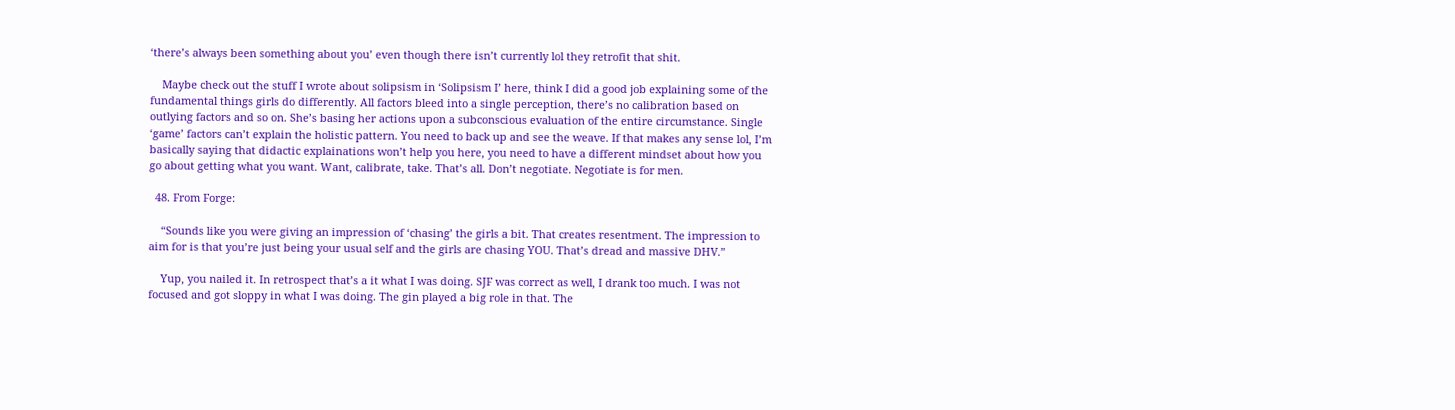‘there’s always been something about you’ even though there isn’t currently lol they retrofit that shit.

    Maybe check out the stuff I wrote about solipsism in ‘Solipsism I’ here, think I did a good job explaining some of the fundamental things girls do differently. All factors bleed into a single perception, there’s no calibration based on outlying factors and so on. She’s basing her actions upon a subconscious evaluation of the entire circumstance. Single ‘game’ factors can’t explain the holistic pattern. You need to back up and see the weave. If that makes any sense lol, I’m basically saying that didactic explainations won’t help you here, you need to have a different mindset about how you go about getting what you want. Want, calibrate, take. That’s all. Don’t negotiate. Negotiate is for men.

  48. From Forge:

    “Sounds like you were giving an impression of ‘chasing’ the girls a bit. That creates resentment. The impression to aim for is that you’re just being your usual self and the girls are chasing YOU. That’s dread and massive DHV.”

    Yup, you nailed it. In retrospect that’s a it what I was doing. SJF was correct as well, I drank too much. I was not focused and got sloppy in what I was doing. The gin played a big role in that. The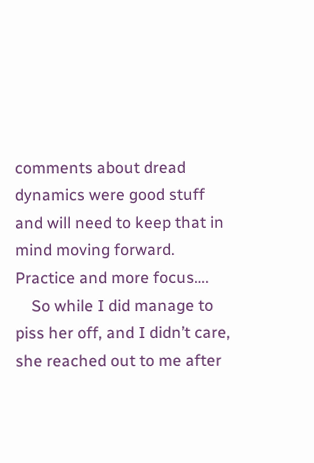comments about dread dynamics were good stuff and will need to keep that in mind moving forward. Practice and more focus….
    So while I did manage to piss her off, and I didn’t care, she reached out to me after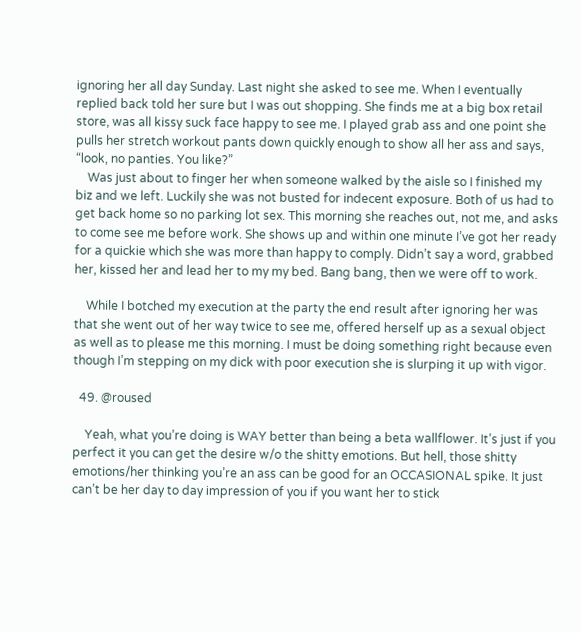ignoring her all day Sunday. Last night she asked to see me. When I eventually replied back told her sure but I was out shopping. She finds me at a big box retail store, was all kissy suck face happy to see me. I played grab ass and one point she pulls her stretch workout pants down quickly enough to show all her ass and says, “look, no panties. You like?”
    Was just about to finger her when someone walked by the aisle so I finished my biz and we left. Luckily she was not busted for indecent exposure. Both of us had to get back home so no parking lot sex. This morning she reaches out, not me, and asks to come see me before work. She shows up and within one minute I’ve got her ready for a quickie which she was more than happy to comply. Didn’t say a word, grabbed her, kissed her and lead her to my my bed. Bang bang, then we were off to work.

    While I botched my execution at the party the end result after ignoring her was that she went out of her way twice to see me, offered herself up as a sexual object as well as to please me this morning. I must be doing something right because even though I’m stepping on my dick with poor execution she is slurping it up with vigor.

  49. @roused

    Yeah, what you’re doing is WAY better than being a beta wallflower. It’s just if you perfect it you can get the desire w/o the shitty emotions. But hell, those shitty emotions/her thinking you’re an ass can be good for an OCCASIONAL spike. It just can’t be her day to day impression of you if you want her to stick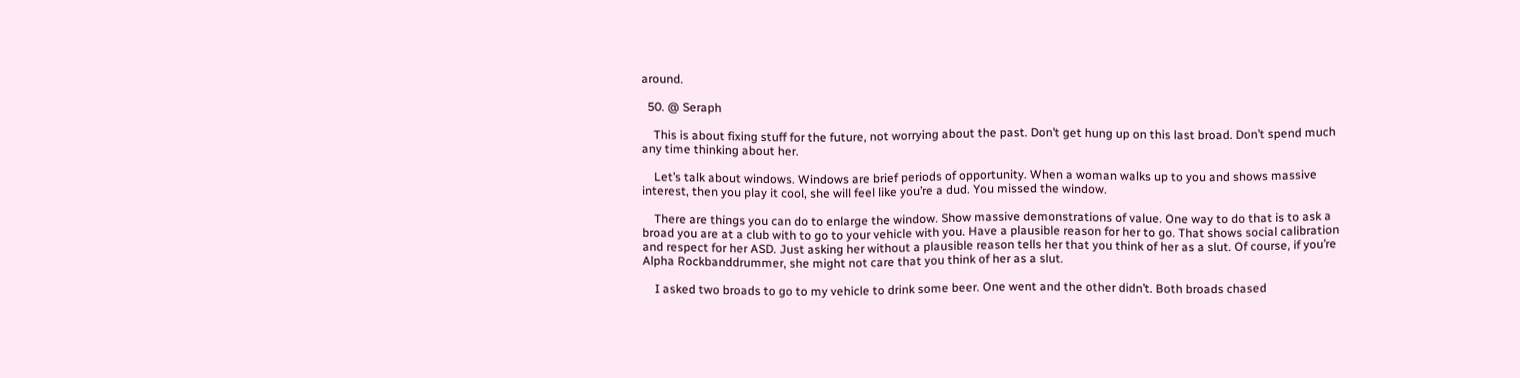around.

  50. @ Seraph

    This is about fixing stuff for the future, not worrying about the past. Don’t get hung up on this last broad. Don’t spend much any time thinking about her.

    Let’s talk about windows. Windows are brief periods of opportunity. When a woman walks up to you and shows massive interest, then you play it cool, she will feel like you’re a dud. You missed the window.

    There are things you can do to enlarge the window. Show massive demonstrations of value. One way to do that is to ask a broad you are at a club with to go to your vehicle with you. Have a plausible reason for her to go. That shows social calibration and respect for her ASD. Just asking her without a plausible reason tells her that you think of her as a slut. Of course, if you’re Alpha Rockbanddrummer, she might not care that you think of her as a slut.

    I asked two broads to go to my vehicle to drink some beer. One went and the other didn’t. Both broads chased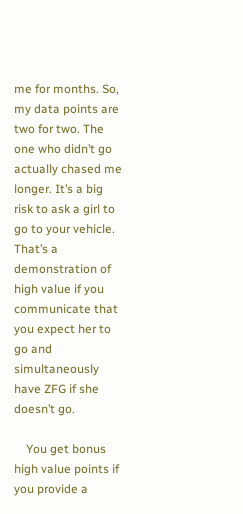me for months. So, my data points are two for two. The one who didn’t go actually chased me longer. It’s a big risk to ask a girl to go to your vehicle. That’s a demonstration of high value if you communicate that you expect her to go and simultaneously have ZFG if she doesn’t go.

    You get bonus high value points if you provide a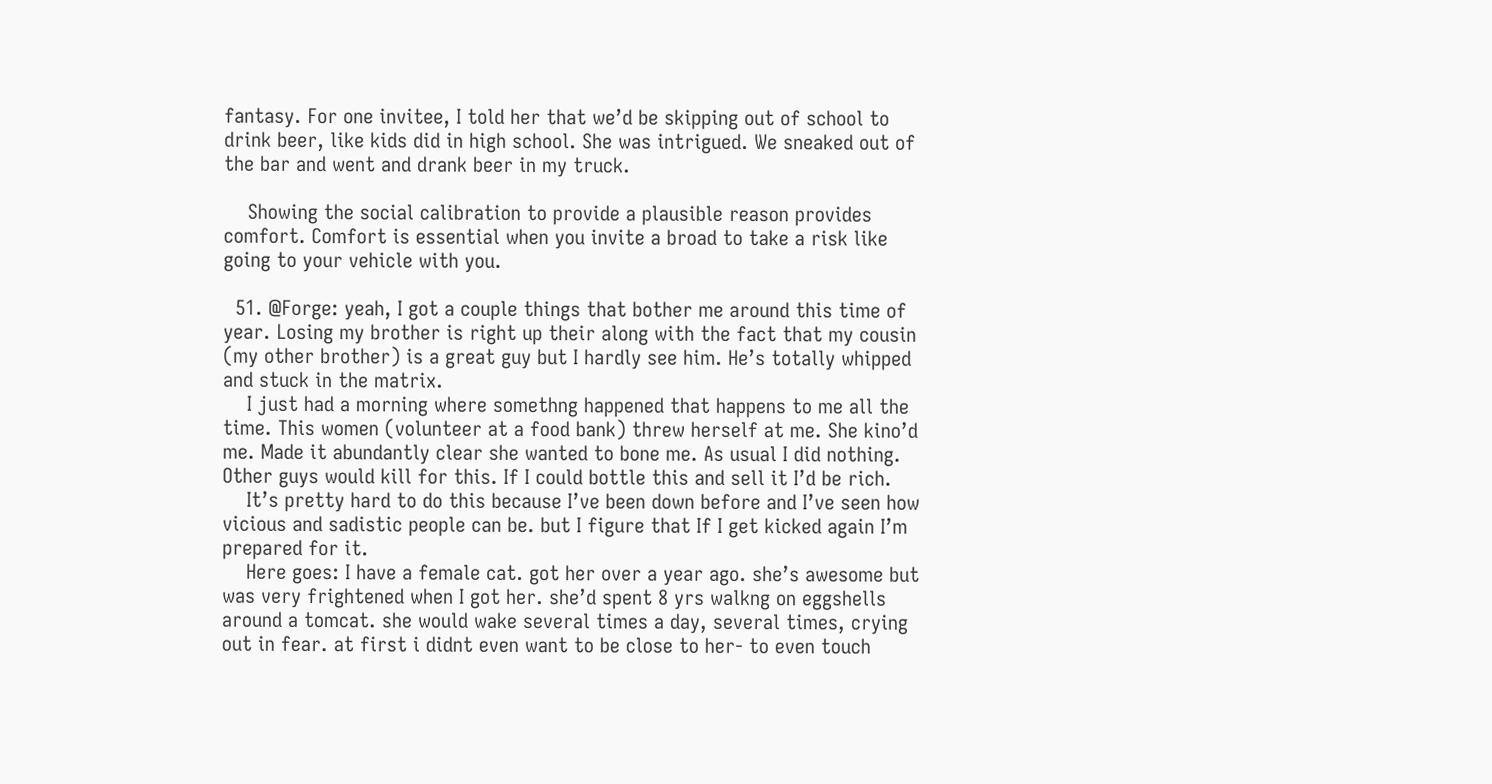fantasy. For one invitee, I told her that we’d be skipping out of school to drink beer, like kids did in high school. She was intrigued. We sneaked out of the bar and went and drank beer in my truck.

    Showing the social calibration to provide a plausible reason provides comfort. Comfort is essential when you invite a broad to take a risk like going to your vehicle with you.

  51. @Forge: yeah, I got a couple things that bother me around this time of year. Losing my brother is right up their along with the fact that my cousin (my other brother) is a great guy but I hardly see him. He’s totally whipped and stuck in the matrix.
    I just had a morning where somethng happened that happens to me all the time. This women (volunteer at a food bank) threw herself at me. She kino’d me. Made it abundantly clear she wanted to bone me. As usual I did nothing. Other guys would kill for this. If I could bottle this and sell it I’d be rich.
    It’s pretty hard to do this because I’ve been down before and I’ve seen how vicious and sadistic people can be. but I figure that If I get kicked again I’m prepared for it.
    Here goes: I have a female cat. got her over a year ago. she’s awesome but was very frightened when I got her. she’d spent 8 yrs walkng on eggshells around a tomcat. she would wake several times a day, several times, crying out in fear. at first i didnt even want to be close to her- to even touch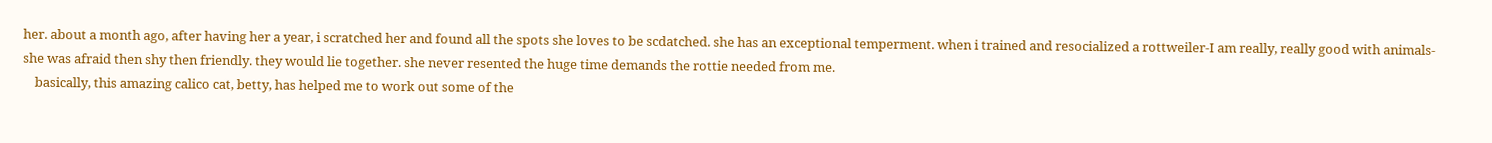her. about a month ago, after having her a year, i scratched her and found all the spots she loves to be scdatched. she has an exceptional temperment. when i trained and resocialized a rottweiler-I am really, really good with animals-she was afraid then shy then friendly. they would lie together. she never resented the huge time demands the rottie needed from me.
    basically, this amazing calico cat, betty, has helped me to work out some of the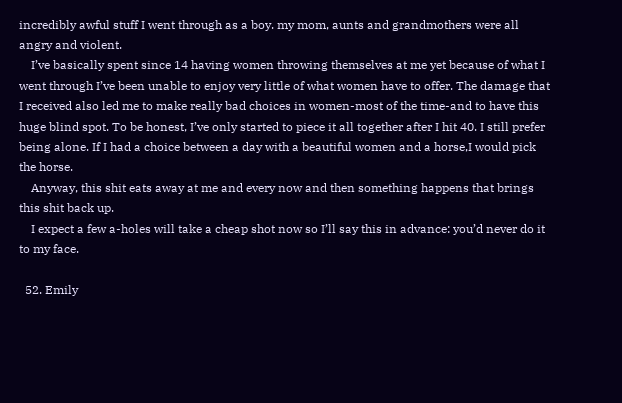incredibly awful stuff I went through as a boy. my mom, aunts and grandmothers were all angry and violent.
    I’ve basically spent since 14 having women throwing themselves at me yet because of what I went through I’ve been unable to enjoy very little of what women have to offer. The damage that I received also led me to make really bad choices in women-most of the time-and to have this huge blind spot. To be honest, I’ve only started to piece it all together after I hit 40. I still prefer being alone. If I had a choice between a day with a beautiful women and a horse,I would pick the horse.
    Anyway, this shit eats away at me and every now and then something happens that brings this shit back up.
    I expect a few a-holes will take a cheap shot now so I’ll say this in advance: you’d never do it to my face.

  52. Emily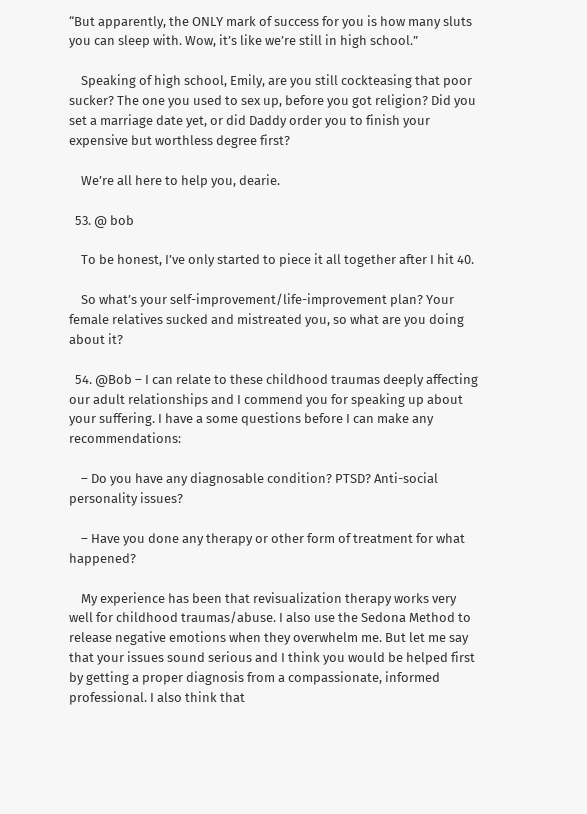“But apparently, the ONLY mark of success for you is how many sluts you can sleep with. Wow, it’s like we’re still in high school.”

    Speaking of high school, Emily, are you still cockteasing that poor sucker? The one you used to sex up, before you got religion? Did you set a marriage date yet, or did Daddy order you to finish your expensive but worthless degree first?

    We’re all here to help you, dearie.

  53. @ bob

    To be honest, I’ve only started to piece it all together after I hit 40.

    So what’s your self-improvement/life-improvement plan? Your female relatives sucked and mistreated you, so what are you doing about it?

  54. @Bob – I can relate to these childhood traumas deeply affecting our adult relationships and I commend you for speaking up about your suffering. I have a some questions before I can make any recommendations:

    – Do you have any diagnosable condition? PTSD? Anti-social personality issues?

    – Have you done any therapy or other form of treatment for what happened?

    My experience has been that revisualization therapy works very well for childhood traumas/abuse. I also use the Sedona Method to release negative emotions when they overwhelm me. But let me say that your issues sound serious and I think you would be helped first by getting a proper diagnosis from a compassionate, informed professional. I also think that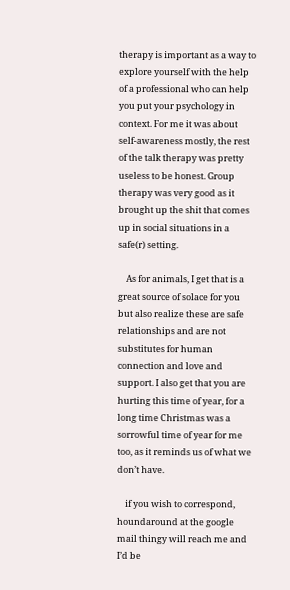therapy is important as a way to explore yourself with the help of a professional who can help you put your psychology in context. For me it was about self-awareness mostly, the rest of the talk therapy was pretty useless to be honest. Group therapy was very good as it brought up the shit that comes up in social situations in a safe(r) setting.

    As for animals, I get that is a great source of solace for you but also realize these are safe relationships and are not substitutes for human connection and love and support. I also get that you are hurting this time of year, for a long time Christmas was a sorrowful time of year for me too, as it reminds us of what we don’t have.

    if you wish to correspond, houndaround at the google mail thingy will reach me and I’d be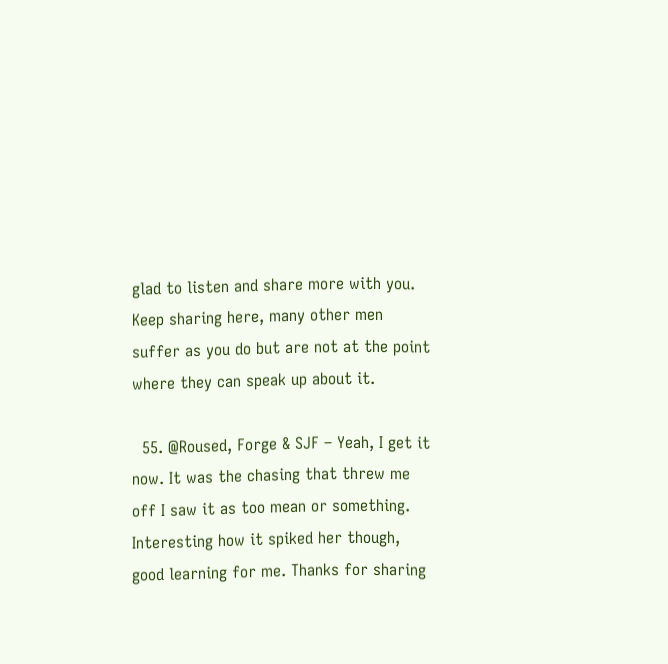glad to listen and share more with you. Keep sharing here, many other men suffer as you do but are not at the point where they can speak up about it.

  55. @Roused, Forge & SJF – Yeah, I get it now. It was the chasing that threw me off I saw it as too mean or something. Interesting how it spiked her though, good learning for me. Thanks for sharing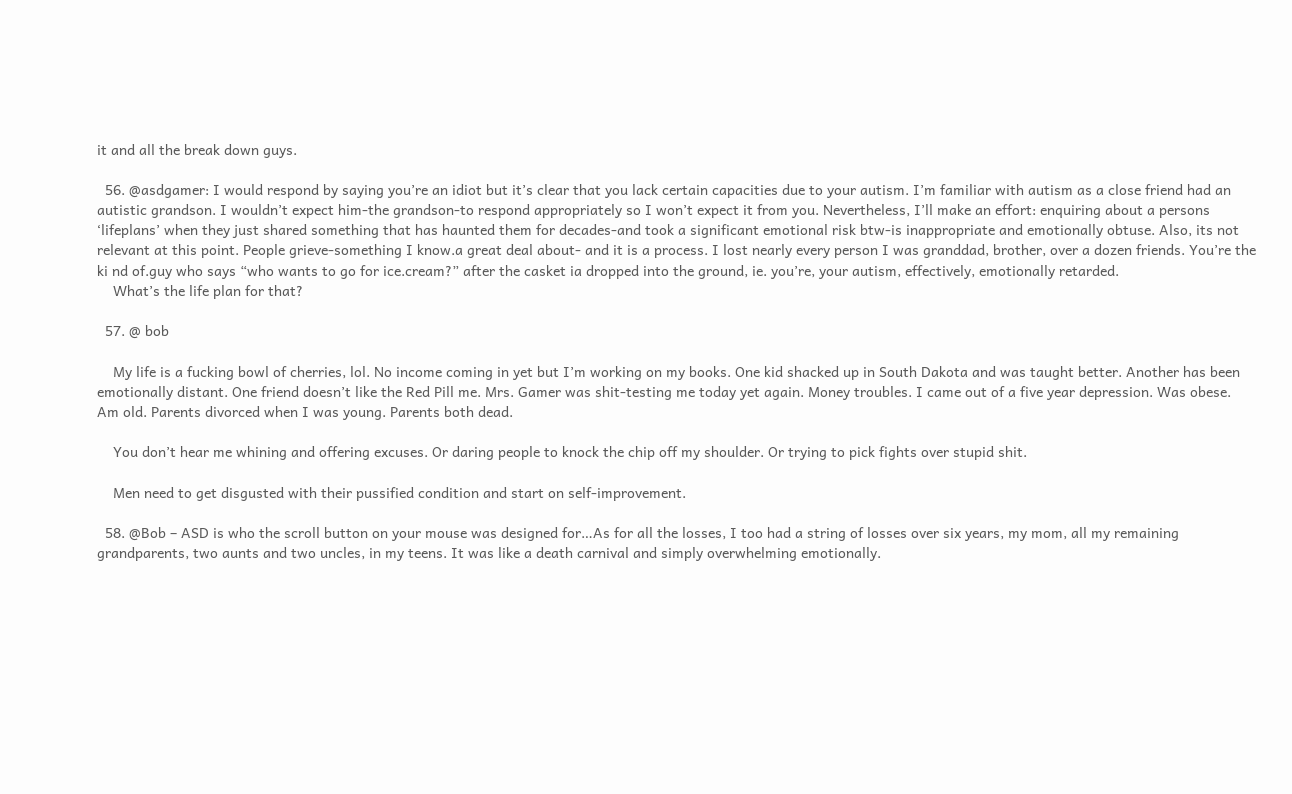it and all the break down guys.

  56. @asdgamer: I would respond by saying you’re an idiot but it’s clear that you lack certain capacities due to your autism. I’m familiar with autism as a close friend had an autistic grandson. I wouldn’t expect him-the grandson-to respond appropriately so I won’t expect it from you. Nevertheless, I’ll make an effort: enquiring about a persons ‘lifeplans’ when they just shared something that has haunted them for decades-and took a significant emotional risk btw-is inappropriate and emotionally obtuse. Also, its not relevant at this point. People grieve-something I know.a great deal about- and it is a process. I lost nearly every person I was granddad, brother, over a dozen friends. You’re the ki nd of.guy who says “who wants to go for ice.cream?” after the casket ia dropped into the ground, ie. you’re, your autism, effectively, emotionally retarded.
    What’s the life plan for that?

  57. @ bob

    My life is a fucking bowl of cherries, lol. No income coming in yet but I’m working on my books. One kid shacked up in South Dakota and was taught better. Another has been emotionally distant. One friend doesn’t like the Red Pill me. Mrs. Gamer was shit-testing me today yet again. Money troubles. I came out of a five year depression. Was obese. Am old. Parents divorced when I was young. Parents both dead.

    You don’t hear me whining and offering excuses. Or daring people to knock the chip off my shoulder. Or trying to pick fights over stupid shit.

    Men need to get disgusted with their pussified condition and start on self-improvement.

  58. @Bob – ASD is who the scroll button on your mouse was designed for…As for all the losses, I too had a string of losses over six years, my mom, all my remaining grandparents, two aunts and two uncles, in my teens. It was like a death carnival and simply overwhelming emotionally.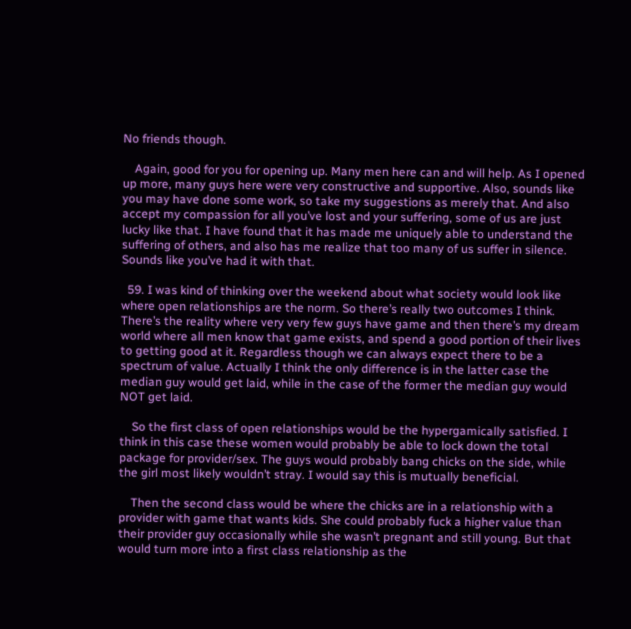No friends though.

    Again, good for you for opening up. Many men here can and will help. As I opened up more, many guys here were very constructive and supportive. Also, sounds like you may have done some work, so take my suggestions as merely that. And also accept my compassion for all you’ve lost and your suffering, some of us are just lucky like that. I have found that it has made me uniquely able to understand the suffering of others, and also has me realize that too many of us suffer in silence. Sounds like you’ve had it with that.

  59. I was kind of thinking over the weekend about what society would look like where open relationships are the norm. So there’s really two outcomes I think. There’s the reality where very very few guys have game and then there’s my dream world where all men know that game exists, and spend a good portion of their lives to getting good at it. Regardless though we can always expect there to be a spectrum of value. Actually I think the only difference is in the latter case the median guy would get laid, while in the case of the former the median guy would NOT get laid.

    So the first class of open relationships would be the hypergamically satisfied. I think in this case these women would probably be able to lock down the total package for provider/sex. The guys would probably bang chicks on the side, while the girl most likely wouldn’t stray. I would say this is mutually beneficial.

    Then the second class would be where the chicks are in a relationship with a provider with game that wants kids. She could probably fuck a higher value than their provider guy occasionally while she wasn’t pregnant and still young. But that would turn more into a first class relationship as the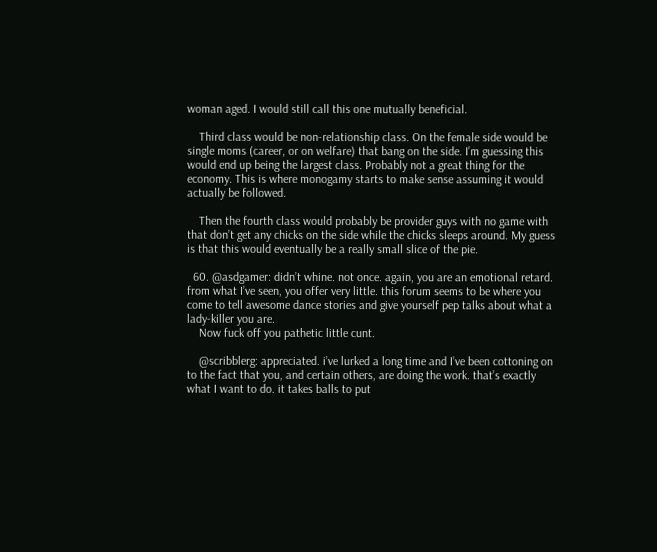woman aged. I would still call this one mutually beneficial.

    Third class would be non-relationship class. On the female side would be single moms (career, or on welfare) that bang on the side. I’m guessing this would end up being the largest class. Probably not a great thing for the economy. This is where monogamy starts to make sense assuming it would actually be followed.

    Then the fourth class would probably be provider guys with no game with that don’t get any chicks on the side while the chicks sleeps around. My guess is that this would eventually be a really small slice of the pie.

  60. @asdgamer: didn’t whine. not once. again, you are an emotional retard. from what I’ve seen, you offer very little. this forum seems to be where you come to tell awesome dance stories and give yourself pep talks about what a lady-killer you are.
    Now fuck off you pathetic little cunt.

    @scribblerg: appreciated. i’ve lurked a long time and I’ve been cottoning on to the fact that you, and certain others, are doing the work. that’s exactly what I want to do. it takes balls to put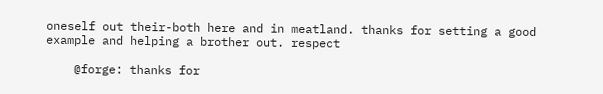oneself out their-both here and in meatland. thanks for setting a good example and helping a brother out. respect

    @forge: thanks for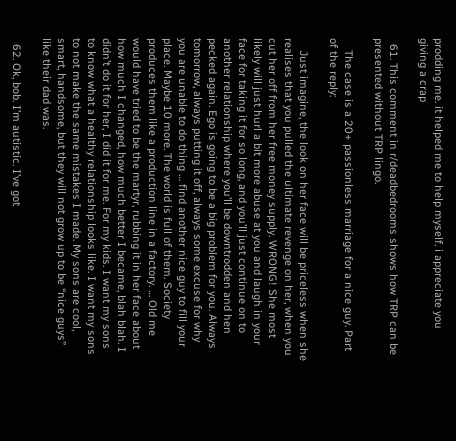prodding me. it helped me to help myself. i appreciate you giving a crap

  61. This comment in r/deadbedrooms shows how TRP can be presented without TRP lingo.

    The case is a 20+ passionless marriage for a nice guy. Part of the reply:

    Just imagine, the look on her face will be priceless when she realises that you pulled the ultimate revenge on her, when you cut her off from her free money supply. WRONG! She most likely will just hurl a bit more abuse at you and laugh in your face for taking it for so long, and you’ll just continue on to another relationship where you’ll be downtrodden and hen pecked again. Ego is going to be a big problem for you. Always tomorrow, always putting it off, always some excuse for why you are unable to do thing … find another nice guy to fill your place. Maybe 10 more. The world is full of them. Society produces them like a production line in a factory. … Old me would have tried to be the martyr, rubbing it in her face about how much I changed, how much better I became, blah blah. I didn’t do it for her, I did it for me. For my kids. I want my sons to know what a healthy relationship looks like. I want my sons to not make the same mistakes I made. My sons are cool, smart, handsome, but they will not grow up to be “nice guys” like their dad was.

  62. Ok, bob. I’m autistic. I’ve got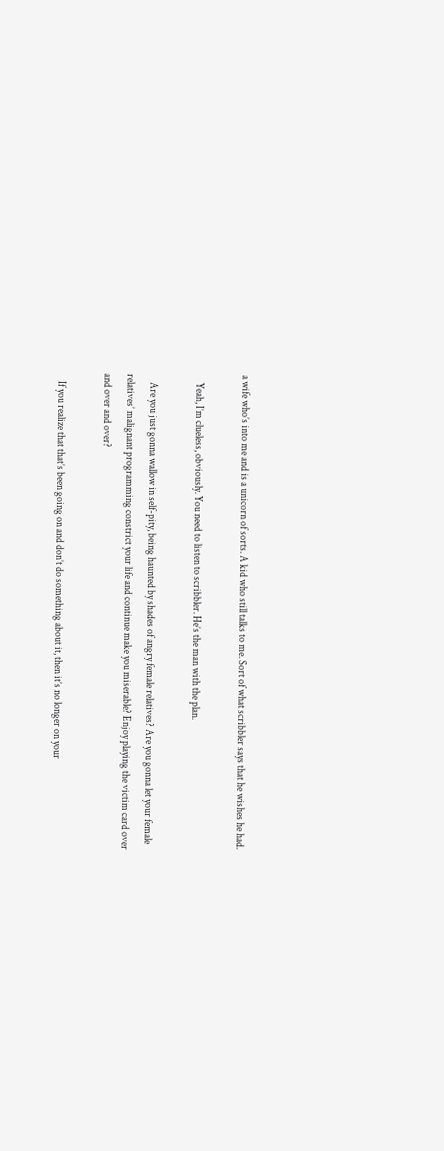a wife who’s into me and is a unicorn of sorts. A kid who still talks to me. Sort of what scribbler says that he wishes he had.

    Yeah, I’m clueless, obviously. You need to listen to scribbler. He’s the man with the plan.

    Are you just gonna wallow in self-pity, being haunted by shades of angry female relatives? Are you gonna let your female relatives’ malignant programming constrict your life and continue make you miserable? Enjoy playing the victim card over and over and over?

    If you realize that that’s been going on and don’t do something about it, then it’s no longer on your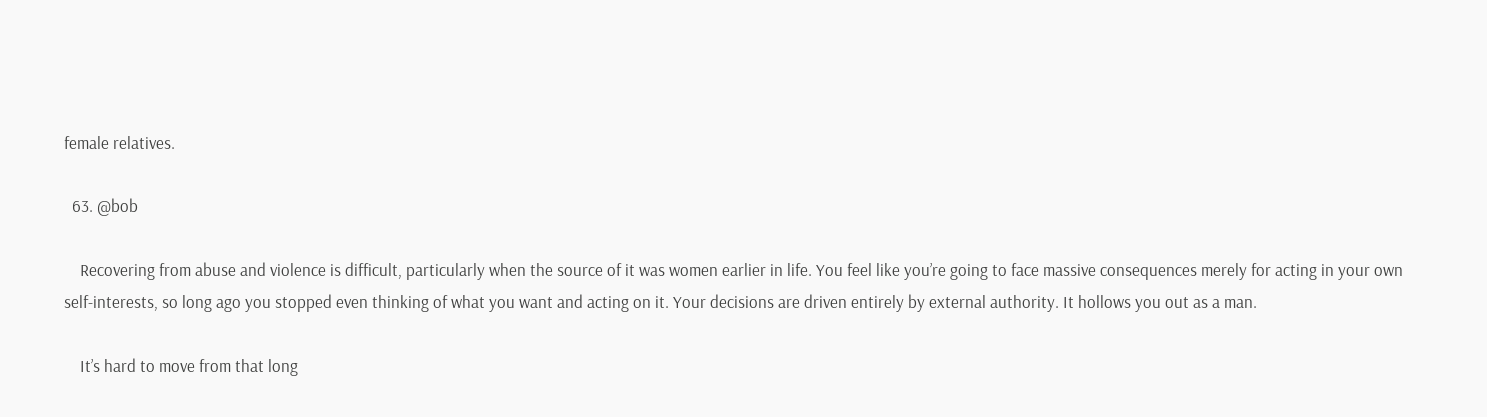female relatives.

  63. @bob

    Recovering from abuse and violence is difficult, particularly when the source of it was women earlier in life. You feel like you’re going to face massive consequences merely for acting in your own self-interests, so long ago you stopped even thinking of what you want and acting on it. Your decisions are driven entirely by external authority. It hollows you out as a man.

    It’s hard to move from that long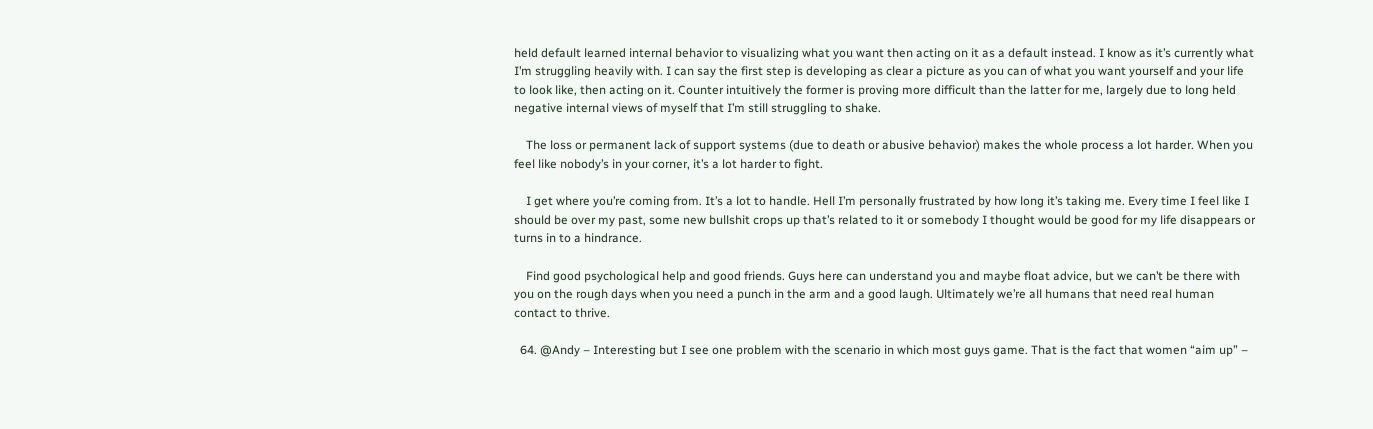held default learned internal behavior to visualizing what you want then acting on it as a default instead. I know as it’s currently what I’m struggling heavily with. I can say the first step is developing as clear a picture as you can of what you want yourself and your life to look like, then acting on it. Counter intuitively the former is proving more difficult than the latter for me, largely due to long held negative internal views of myself that I’m still struggling to shake.

    The loss or permanent lack of support systems (due to death or abusive behavior) makes the whole process a lot harder. When you feel like nobody’s in your corner, it’s a lot harder to fight.

    I get where you’re coming from. It’s a lot to handle. Hell I’m personally frustrated by how long it’s taking me. Every time I feel like I should be over my past, some new bullshit crops up that’s related to it or somebody I thought would be good for my life disappears or turns in to a hindrance.

    Find good psychological help and good friends. Guys here can understand you and maybe float advice, but we can’t be there with you on the rough days when you need a punch in the arm and a good laugh. Ultimately we’re all humans that need real human contact to thrive.

  64. @Andy – Interesting but I see one problem with the scenario in which most guys game. That is the fact that women “aim up” –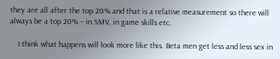they are all after the top 20% and that is a relative measurement so there will always be a top 20% – in SMV, in game skills etc.

    I think what happens will look more like this. Beta men get less and less sex in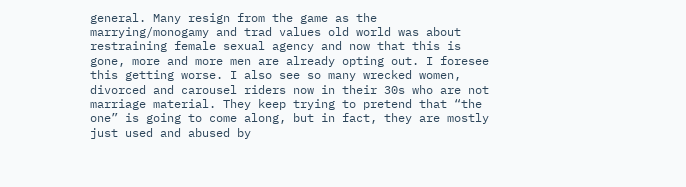general. Many resign from the game as the marrying/monogamy and trad values old world was about restraining female sexual agency and now that this is gone, more and more men are already opting out. I foresee this getting worse. I also see so many wrecked women, divorced and carousel riders now in their 30s who are not marriage material. They keep trying to pretend that “the one” is going to come along, but in fact, they are mostly just used and abused by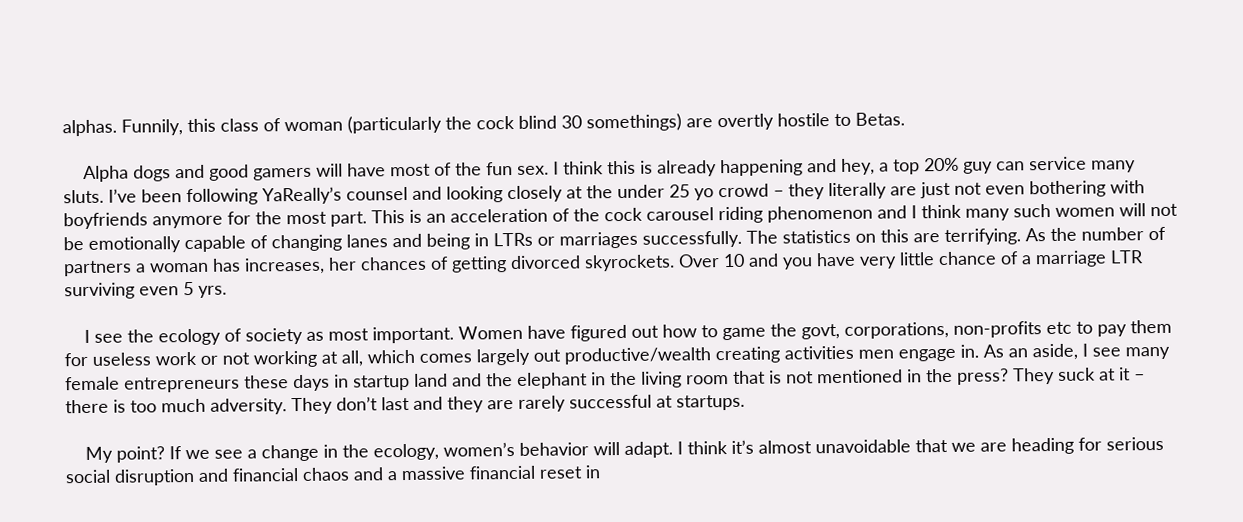alphas. Funnily, this class of woman (particularly the cock blind 30 somethings) are overtly hostile to Betas.

    Alpha dogs and good gamers will have most of the fun sex. I think this is already happening and hey, a top 20% guy can service many sluts. I’ve been following YaReally’s counsel and looking closely at the under 25 yo crowd – they literally are just not even bothering with boyfriends anymore for the most part. This is an acceleration of the cock carousel riding phenomenon and I think many such women will not be emotionally capable of changing lanes and being in LTRs or marriages successfully. The statistics on this are terrifying. As the number of partners a woman has increases, her chances of getting divorced skyrockets. Over 10 and you have very little chance of a marriage LTR surviving even 5 yrs.

    I see the ecology of society as most important. Women have figured out how to game the govt, corporations, non-profits etc to pay them for useless work or not working at all, which comes largely out productive/wealth creating activities men engage in. As an aside, I see many female entrepreneurs these days in startup land and the elephant in the living room that is not mentioned in the press? They suck at it – there is too much adversity. They don’t last and they are rarely successful at startups.

    My point? If we see a change in the ecology, women’s behavior will adapt. I think it’s almost unavoidable that we are heading for serious social disruption and financial chaos and a massive financial reset in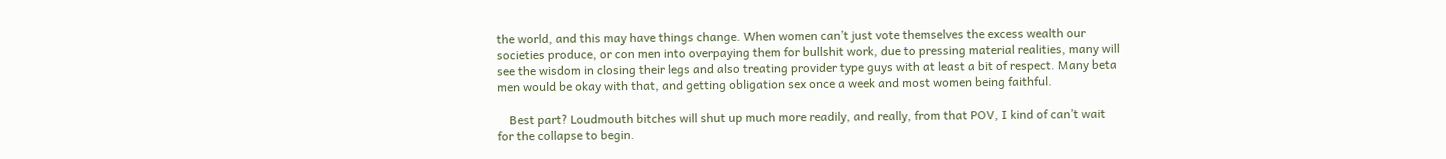the world, and this may have things change. When women can’t just vote themselves the excess wealth our societies produce, or con men into overpaying them for bullshit work, due to pressing material realities, many will see the wisdom in closing their legs and also treating provider type guys with at least a bit of respect. Many beta men would be okay with that, and getting obligation sex once a week and most women being faithful.

    Best part? Loudmouth bitches will shut up much more readily, and really, from that POV, I kind of can’t wait for the collapse to begin.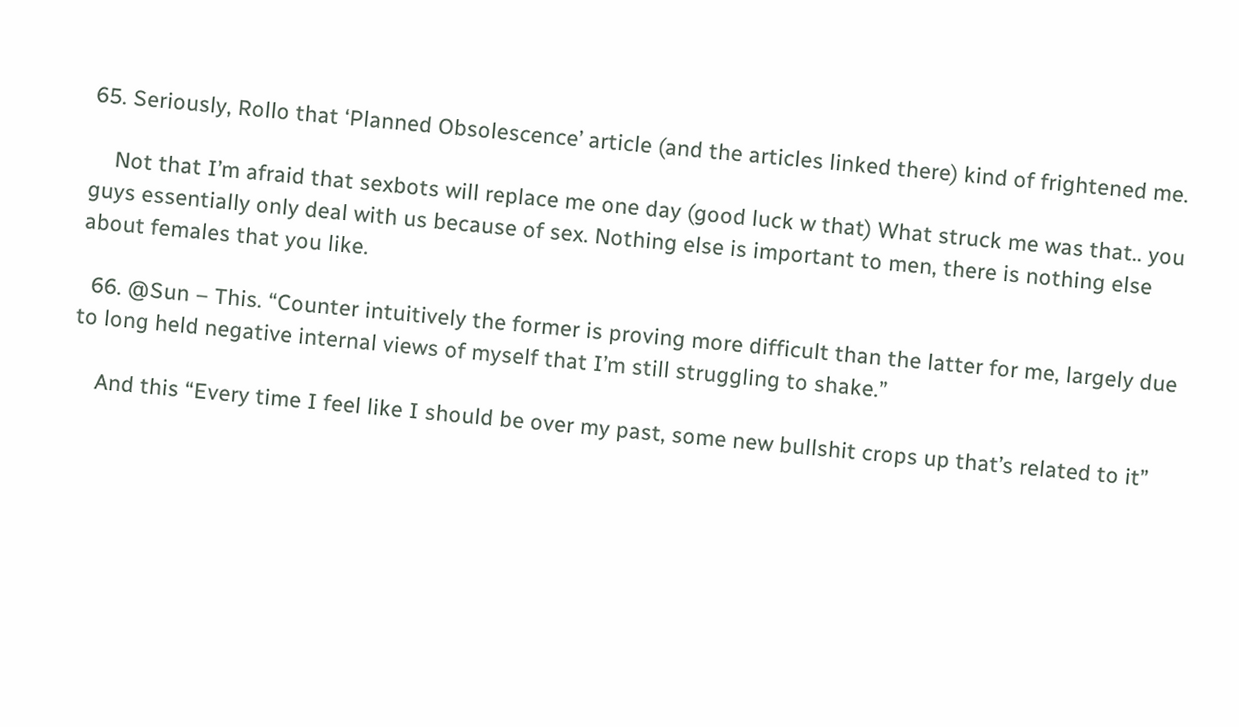65. Seriously, Rollo that ‘Planned Obsolescence’ article (and the articles linked there) kind of frightened me.

    Not that I’m afraid that sexbots will replace me one day (good luck w that) What struck me was that.. you guys essentially only deal with us because of sex. Nothing else is important to men, there is nothing else about females that you like.

  66. @Sun – This. “Counter intuitively the former is proving more difficult than the latter for me, largely due to long held negative internal views of myself that I’m still struggling to shake.”

    And this “Every time I feel like I should be over my past, some new bullshit crops up that’s related to it”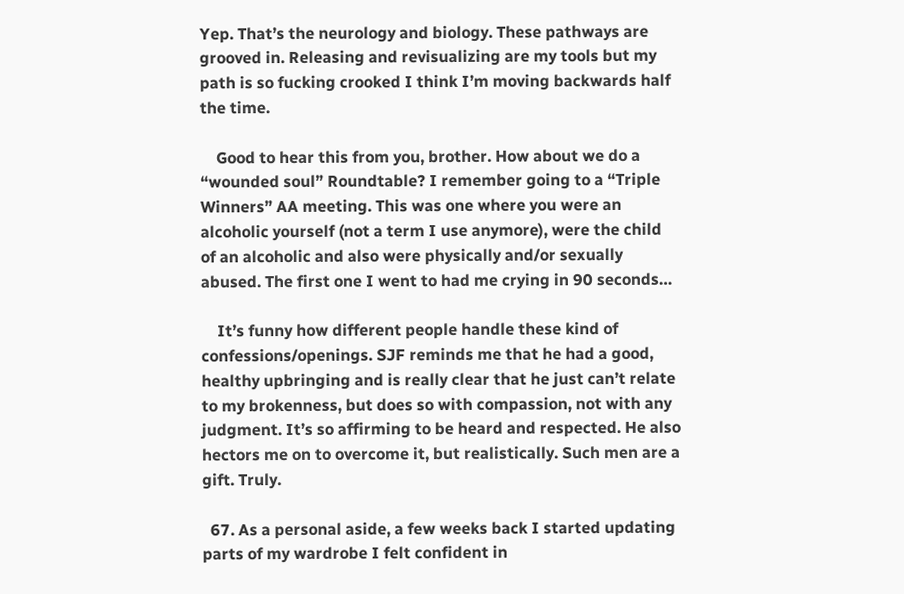Yep. That’s the neurology and biology. These pathways are grooved in. Releasing and revisualizing are my tools but my path is so fucking crooked I think I’m moving backwards half the time.

    Good to hear this from you, brother. How about we do a “wounded soul” Roundtable? I remember going to a “Triple Winners” AA meeting. This was one where you were an alcoholic yourself (not a term I use anymore), were the child of an alcoholic and also were physically and/or sexually abused. The first one I went to had me crying in 90 seconds…

    It’s funny how different people handle these kind of confessions/openings. SJF reminds me that he had a good, healthy upbringing and is really clear that he just can’t relate to my brokenness, but does so with compassion, not with any judgment. It’s so affirming to be heard and respected. He also hectors me on to overcome it, but realistically. Such men are a gift. Truly.

  67. As a personal aside, a few weeks back I started updating parts of my wardrobe I felt confident in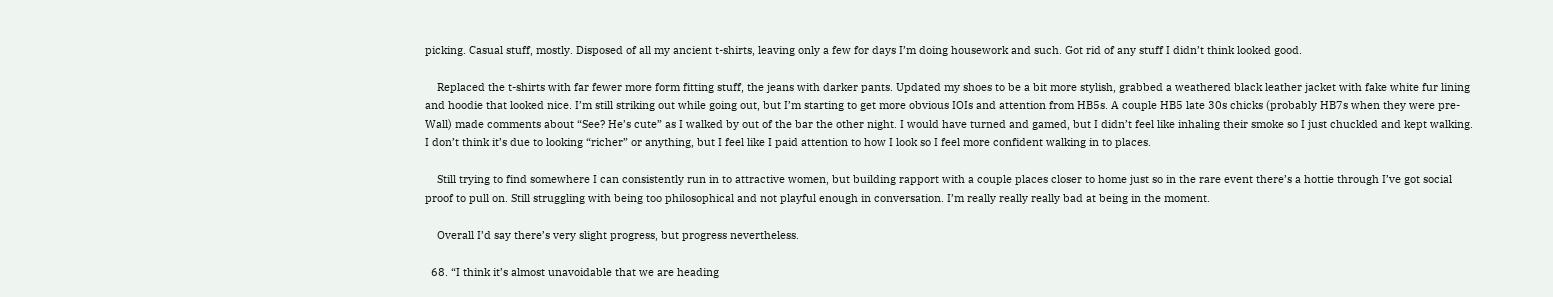picking. Casual stuff, mostly. Disposed of all my ancient t-shirts, leaving only a few for days I’m doing housework and such. Got rid of any stuff I didn’t think looked good.

    Replaced the t-shirts with far fewer more form fitting stuff, the jeans with darker pants. Updated my shoes to be a bit more stylish, grabbed a weathered black leather jacket with fake white fur lining and hoodie that looked nice. I’m still striking out while going out, but I’m starting to get more obvious IOIs and attention from HB5s. A couple HB5 late 30s chicks (probably HB7s when they were pre-Wall) made comments about “See? He’s cute” as I walked by out of the bar the other night. I would have turned and gamed, but I didn’t feel like inhaling their smoke so I just chuckled and kept walking. I don’t think it’s due to looking “richer” or anything, but I feel like I paid attention to how I look so I feel more confident walking in to places.

    Still trying to find somewhere I can consistently run in to attractive women, but building rapport with a couple places closer to home just so in the rare event there’s a hottie through I’ve got social proof to pull on. Still struggling with being too philosophical and not playful enough in conversation. I’m really really really bad at being in the moment.

    Overall I’d say there’s very slight progress, but progress nevertheless.

  68. “I think it’s almost unavoidable that we are heading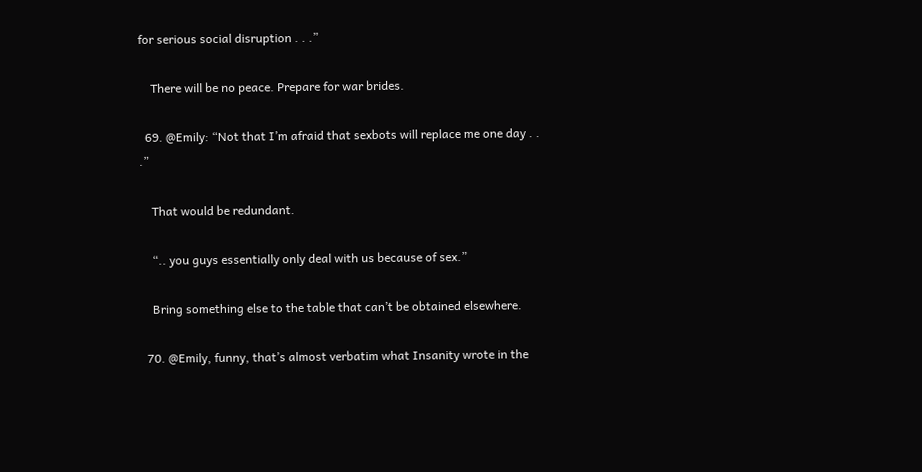for serious social disruption . . .”

    There will be no peace. Prepare for war brides.

  69. @Emily: “Not that I’m afraid that sexbots will replace me one day . . .”

    That would be redundant.

    “.. you guys essentially only deal with us because of sex.”

    Bring something else to the table that can’t be obtained elsewhere.

  70. @Emily, funny, that’s almost verbatim what Insanity wrote in the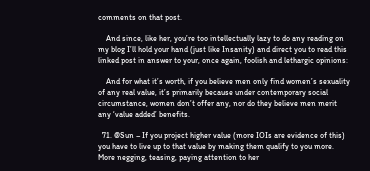comments on that post.

    And since, like her, you’re too intellectually lazy to do any reading on my blog I’ll hold your hand (just like Insanity) and direct you to read this linked post in answer to your, once again, foolish and lethargic opinions:

    And for what it’s worth, if you believe men only find women’s sexuality of any real value, it’s primarily because under contemporary social circumstance, women don’t offer any, nor do they believe men merit any ‘value added’ benefits.

  71. @Sun – If you project higher value (more IOIs are evidence of this) you have to live up to that value by making them qualify to you more. More negging, teasing, paying attention to her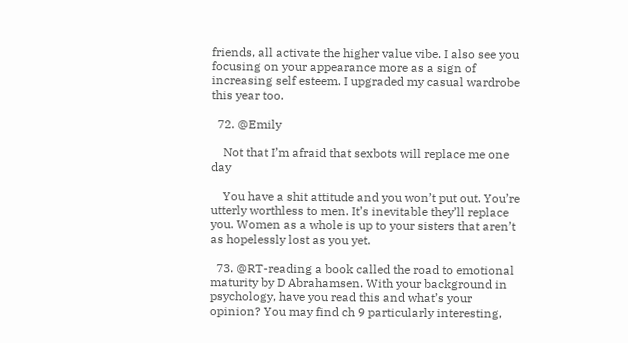friends, all activate the higher value vibe. I also see you focusing on your appearance more as a sign of increasing self esteem. I upgraded my casual wardrobe this year too.

  72. @Emily

    Not that I’m afraid that sexbots will replace me one day

    You have a shit attitude and you won’t put out. You’re utterly worthless to men. It’s inevitable they’ll replace you. Women as a whole is up to your sisters that aren’t as hopelessly lost as you yet.

  73. @RT-reading a book called the road to emotional maturity by D Abrahamsen. With your background in psychology, have you read this and what’s your opinion? You may find ch 9 particularly interesting,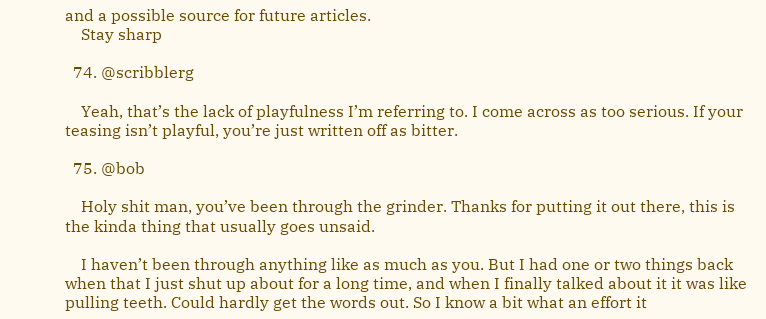and a possible source for future articles.
    Stay sharp

  74. @scribblerg

    Yeah, that’s the lack of playfulness I’m referring to. I come across as too serious. If your teasing isn’t playful, you’re just written off as bitter.

  75. @bob

    Holy shit man, you’ve been through the grinder. Thanks for putting it out there, this is the kinda thing that usually goes unsaid.

    I haven’t been through anything like as much as you. But I had one or two things back when that I just shut up about for a long time, and when I finally talked about it it was like pulling teeth. Could hardly get the words out. So I know a bit what an effort it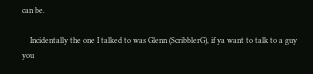can be.

    Incidentally the one I talked to was Glenn (ScribblerG), if ya want to talk to a guy you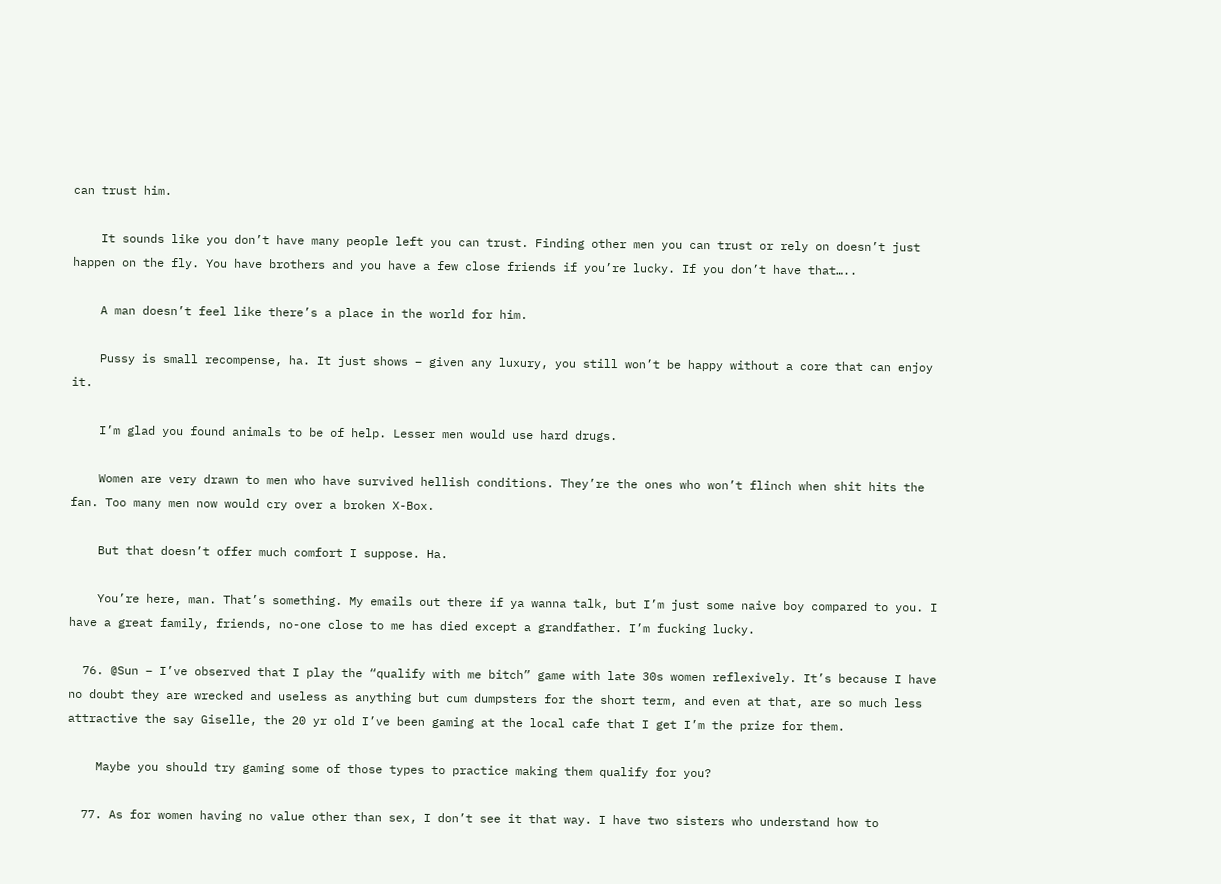can trust him.

    It sounds like you don’t have many people left you can trust. Finding other men you can trust or rely on doesn’t just happen on the fly. You have brothers and you have a few close friends if you’re lucky. If you don’t have that…..

    A man doesn’t feel like there’s a place in the world for him.

    Pussy is small recompense, ha. It just shows – given any luxury, you still won’t be happy without a core that can enjoy it.

    I’m glad you found animals to be of help. Lesser men would use hard drugs.

    Women are very drawn to men who have survived hellish conditions. They’re the ones who won’t flinch when shit hits the fan. Too many men now would cry over a broken X-Box.

    But that doesn’t offer much comfort I suppose. Ha.

    You’re here, man. That’s something. My emails out there if ya wanna talk, but I’m just some naive boy compared to you. I have a great family, friends, no-one close to me has died except a grandfather. I’m fucking lucky.

  76. @Sun – I’ve observed that I play the “qualify with me bitch” game with late 30s women reflexively. It’s because I have no doubt they are wrecked and useless as anything but cum dumpsters for the short term, and even at that, are so much less attractive the say Giselle, the 20 yr old I’ve been gaming at the local cafe that I get I’m the prize for them.

    Maybe you should try gaming some of those types to practice making them qualify for you?

  77. As for women having no value other than sex, I don’t see it that way. I have two sisters who understand how to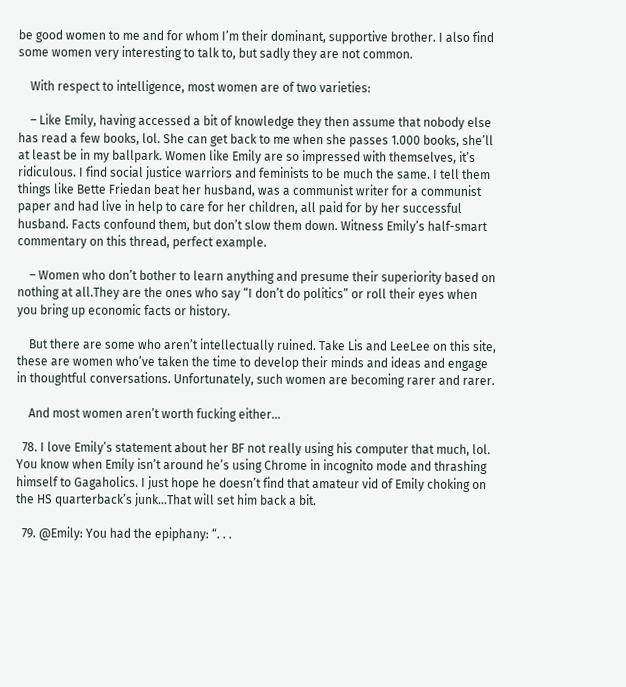be good women to me and for whom I’m their dominant, supportive brother. I also find some women very interesting to talk to, but sadly they are not common.

    With respect to intelligence, most women are of two varieties:

    – Like Emily, having accessed a bit of knowledge they then assume that nobody else has read a few books, lol. She can get back to me when she passes 1.000 books, she’ll at least be in my ballpark. Women like Emily are so impressed with themselves, it’s ridiculous. I find social justice warriors and feminists to be much the same. I tell them things like Bette Friedan beat her husband, was a communist writer for a communist paper and had live in help to care for her children, all paid for by her successful husband. Facts confound them, but don’t slow them down. Witness Emily’s half-smart commentary on this thread, perfect example.

    – Women who don’t bother to learn anything and presume their superiority based on nothing at all.They are the ones who say “I don’t do politics” or roll their eyes when you bring up economic facts or history.

    But there are some who aren’t intellectually ruined. Take Lis and LeeLee on this site, these are women who’ve taken the time to develop their minds and ideas and engage in thoughtful conversations. Unfortunately, such women are becoming rarer and rarer.

    And most women aren’t worth fucking either…

  78. I love Emily’s statement about her BF not really using his computer that much, lol. You know when Emily isn’t around he’s using Chrome in incognito mode and thrashing himself to Gagaholics. I just hope he doesn’t find that amateur vid of Emily choking on the HS quarterback’s junk…That will set him back a bit.

  79. @Emily: You had the epiphany: “. . .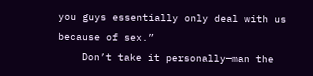you guys essentially only deal with us because of sex.”
    Don’t take it personally—man the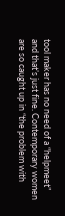tool maker has no need of a “helpmeet” and that’s just fine. Contemporary women are so caught up in “the problem with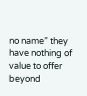no name” they have nothing of value to offer beyond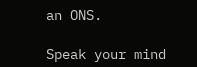an ONS.

Speak your mind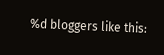%d bloggers like this: